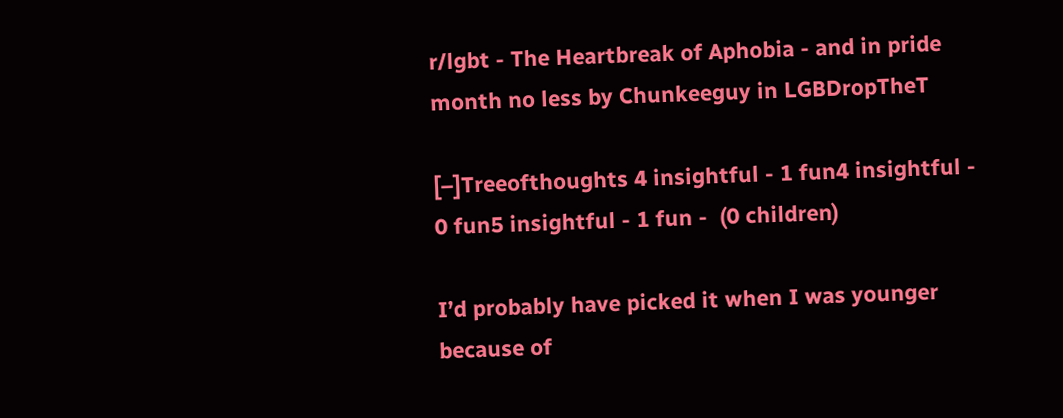r/lgbt - The Heartbreak of Aphobia - and in pride month no less by Chunkeeguy in LGBDropTheT

[–]Treeofthoughts 4 insightful - 1 fun4 insightful - 0 fun5 insightful - 1 fun -  (0 children)

I’d probably have picked it when I was younger because of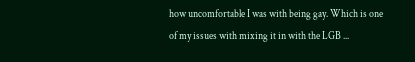how uncomfortable I was with being gay. Which is one of my issues with mixing it in with the LGB ...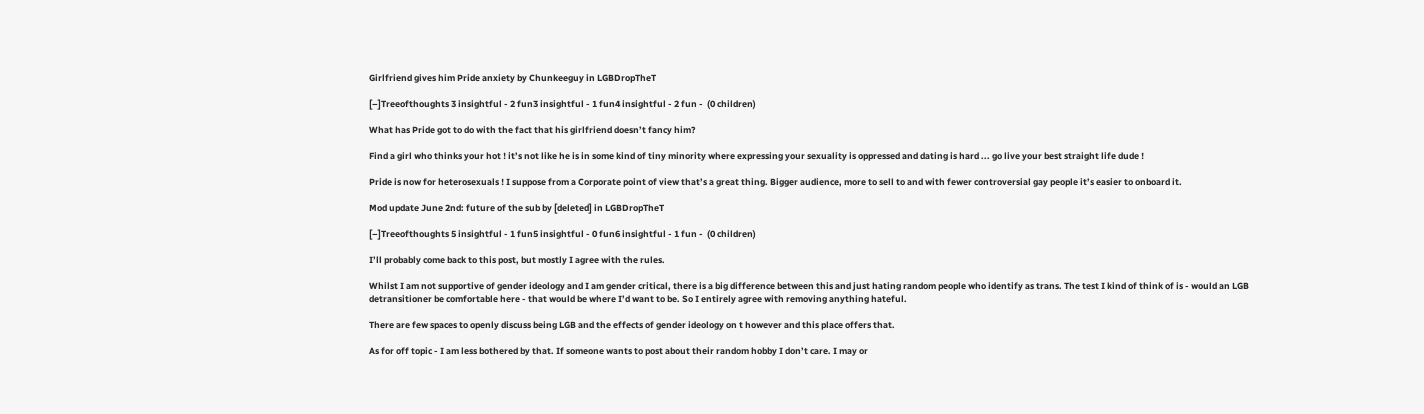Girlfriend gives him Pride anxiety by Chunkeeguy in LGBDropTheT

[–]Treeofthoughts 3 insightful - 2 fun3 insightful - 1 fun4 insightful - 2 fun -  (0 children)

What has Pride got to do with the fact that his girlfriend doesn’t fancy him?

Find a girl who thinks your hot ! it’s not like he is in some kind of tiny minority where expressing your sexuality is oppressed and dating is hard ... go live your best straight life dude !

Pride is now for heterosexuals ! I suppose from a Corporate point of view that’s a great thing. Bigger audience, more to sell to and with fewer controversial gay people it’s easier to onboard it.

Mod update June 2nd: future of the sub by [deleted] in LGBDropTheT

[–]Treeofthoughts 5 insightful - 1 fun5 insightful - 0 fun6 insightful - 1 fun -  (0 children)

I’ll probably come back to this post, but mostly I agree with the rules.

Whilst I am not supportive of gender ideology and I am gender critical, there is a big difference between this and just hating random people who identify as trans. The test I kind of think of is - would an LGB detransitioner be comfortable here - that would be where I’d want to be. So I entirely agree with removing anything hateful.

There are few spaces to openly discuss being LGB and the effects of gender ideology on t however and this place offers that.

As for off topic - I am less bothered by that. If someone wants to post about their random hobby I don’t care. I may or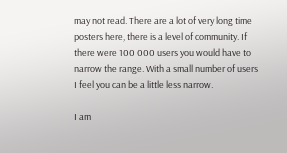may not read. There are a lot of very long time posters here, there is a level of community. If there were 100 000 users you would have to narrow the range. With a small number of users I feel you can be a little less narrow.

I am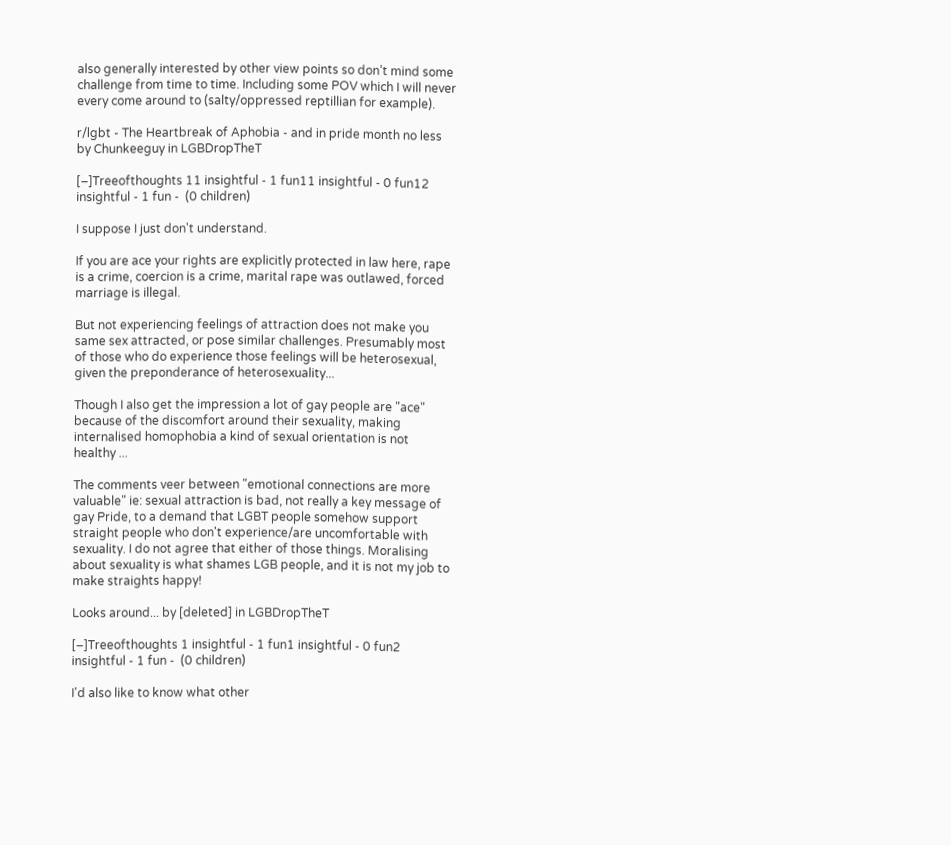also generally interested by other view points so don’t mind some challenge from time to time. Including some POV which I will never every come around to (salty/oppressed reptillian for example).

r/lgbt - The Heartbreak of Aphobia - and in pride month no less by Chunkeeguy in LGBDropTheT

[–]Treeofthoughts 11 insightful - 1 fun11 insightful - 0 fun12 insightful - 1 fun -  (0 children)

I suppose I just don't understand.

If you are ace your rights are explicitly protected in law here, rape is a crime, coercion is a crime, marital rape was outlawed, forced marriage is illegal.

But not experiencing feelings of attraction does not make you same sex attracted, or pose similar challenges. Presumably most of those who do experience those feelings will be heterosexual, given the preponderance of heterosexuality...

Though I also get the impression a lot of gay people are "ace" because of the discomfort around their sexuality, making internalised homophobia a kind of sexual orientation is not healthy ...

The comments veer between "emotional connections are more valuable" ie: sexual attraction is bad, not really a key message of gay Pride, to a demand that LGBT people somehow support straight people who don't experience/are uncomfortable with sexuality. I do not agree that either of those things. Moralising about sexuality is what shames LGB people, and it is not my job to make straights happy!

Looks around... by [deleted] in LGBDropTheT

[–]Treeofthoughts 1 insightful - 1 fun1 insightful - 0 fun2 insightful - 1 fun -  (0 children)

I'd also like to know what other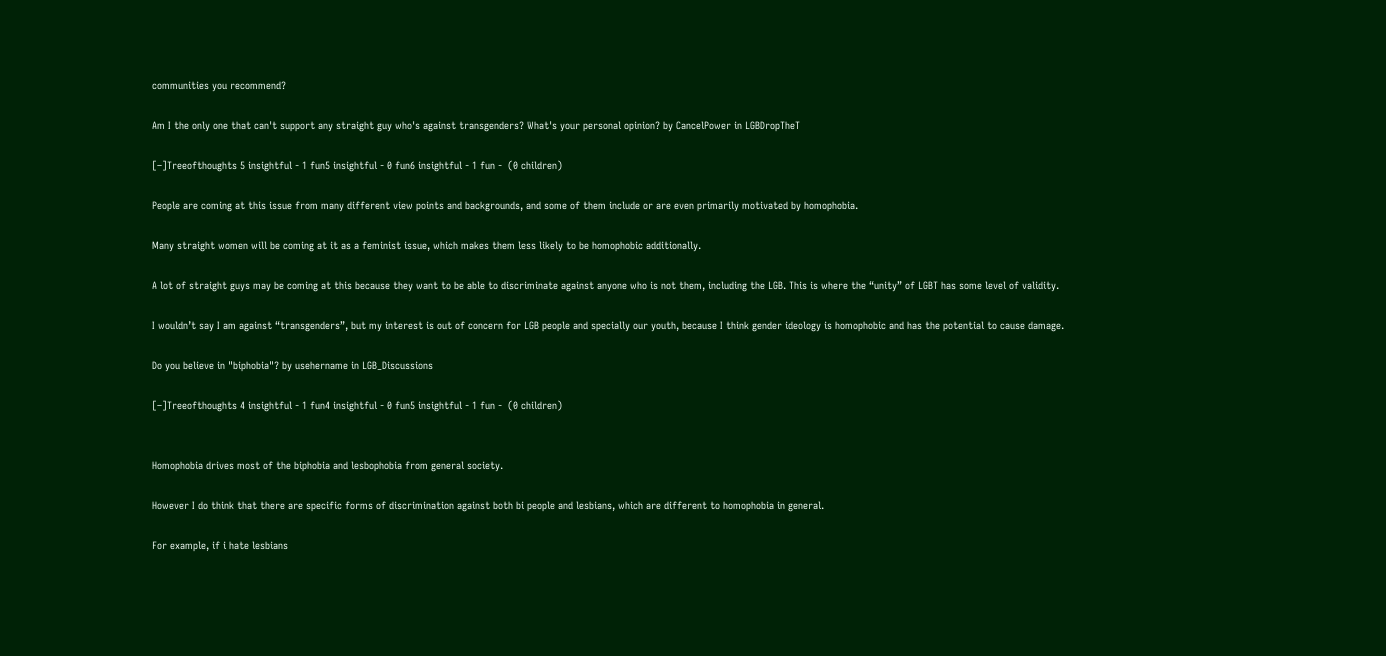communities you recommend?

Am I the only one that can't support any straight guy who's against transgenders? What's your personal opinion? by CancelPower in LGBDropTheT

[–]Treeofthoughts 5 insightful - 1 fun5 insightful - 0 fun6 insightful - 1 fun -  (0 children)

People are coming at this issue from many different view points and backgrounds, and some of them include or are even primarily motivated by homophobia.

Many straight women will be coming at it as a feminist issue, which makes them less likely to be homophobic additionally.

A lot of straight guys may be coming at this because they want to be able to discriminate against anyone who is not them, including the LGB. This is where the “unity” of LGBT has some level of validity.

I wouldn’t say I am against “transgenders”, but my interest is out of concern for LGB people and specially our youth, because I think gender ideology is homophobic and has the potential to cause damage.

Do you believe in "biphobia"? by usehername in LGB_Discussions

[–]Treeofthoughts 4 insightful - 1 fun4 insightful - 0 fun5 insightful - 1 fun -  (0 children)


Homophobia drives most of the biphobia and lesbophobia from general society.

However I do think that there are specific forms of discrimination against both bi people and lesbians, which are different to homophobia in general.

For example, if i hate lesbians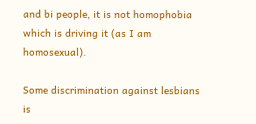and bi people, it is not homophobia which is driving it (as I am homosexual).

Some discrimination against lesbians is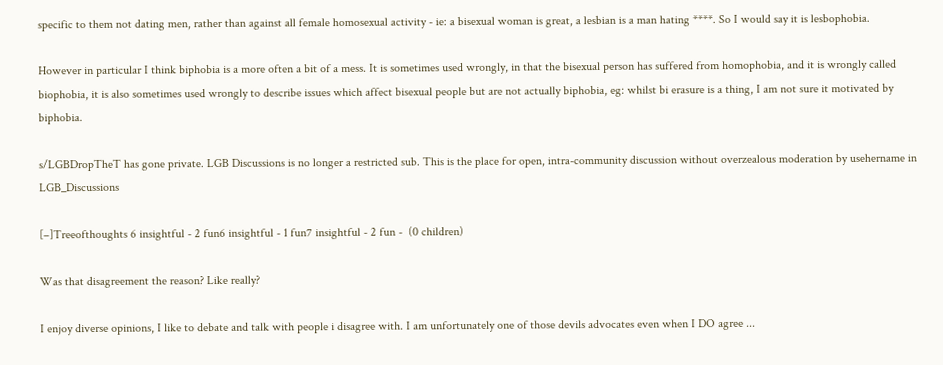specific to them not dating men, rather than against all female homosexual activity - ie: a bisexual woman is great, a lesbian is a man hating ****. So I would say it is lesbophobia.

However in particular I think biphobia is a more often a bit of a mess. It is sometimes used wrongly, in that the bisexual person has suffered from homophobia, and it is wrongly called biophobia, it is also sometimes used wrongly to describe issues which affect bisexual people but are not actually biphobia, eg: whilst bi erasure is a thing, I am not sure it motivated by biphobia.

s/LGBDropTheT has gone private. LGB Discussions is no longer a restricted sub. This is the place for open, intra-community discussion without overzealous moderation by usehername in LGB_Discussions

[–]Treeofthoughts 6 insightful - 2 fun6 insightful - 1 fun7 insightful - 2 fun -  (0 children)

Was that disagreement the reason? Like really?

I enjoy diverse opinions, I like to debate and talk with people i disagree with. I am unfortunately one of those devils advocates even when I DO agree ...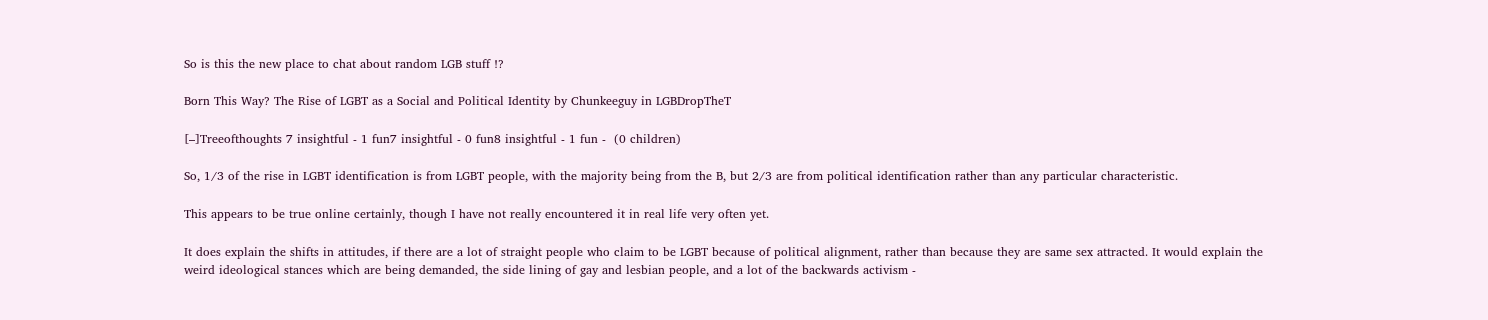So is this the new place to chat about random LGB stuff !?

Born This Way? The Rise of LGBT as a Social and Political Identity by Chunkeeguy in LGBDropTheT

[–]Treeofthoughts 7 insightful - 1 fun7 insightful - 0 fun8 insightful - 1 fun -  (0 children)

So, 1/3 of the rise in LGBT identification is from LGBT people, with the majority being from the B, but 2/3 are from political identification rather than any particular characteristic.

This appears to be true online certainly, though I have not really encountered it in real life very often yet.

It does explain the shifts in attitudes, if there are a lot of straight people who claim to be LGBT because of political alignment, rather than because they are same sex attracted. It would explain the weird ideological stances which are being demanded, the side lining of gay and lesbian people, and a lot of the backwards activism -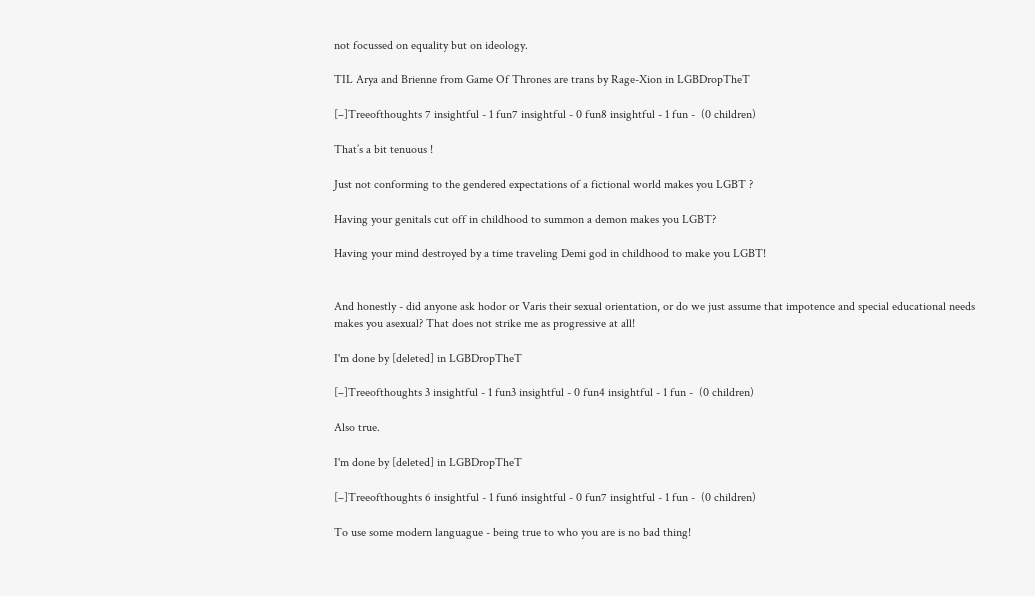not focussed on equality but on ideology.

TIL Arya and Brienne from Game Of Thrones are trans by Rage-Xion in LGBDropTheT

[–]Treeofthoughts 7 insightful - 1 fun7 insightful - 0 fun8 insightful - 1 fun -  (0 children)

That’s a bit tenuous !

Just not conforming to the gendered expectations of a fictional world makes you LGBT ?

Having your genitals cut off in childhood to summon a demon makes you LGBT?

Having your mind destroyed by a time traveling Demi god in childhood to make you LGBT!


And honestly - did anyone ask hodor or Varis their sexual orientation, or do we just assume that impotence and special educational needs makes you asexual? That does not strike me as progressive at all!

I'm done by [deleted] in LGBDropTheT

[–]Treeofthoughts 3 insightful - 1 fun3 insightful - 0 fun4 insightful - 1 fun -  (0 children)

Also true.

I'm done by [deleted] in LGBDropTheT

[–]Treeofthoughts 6 insightful - 1 fun6 insightful - 0 fun7 insightful - 1 fun -  (0 children)

To use some modern languague - being true to who you are is no bad thing!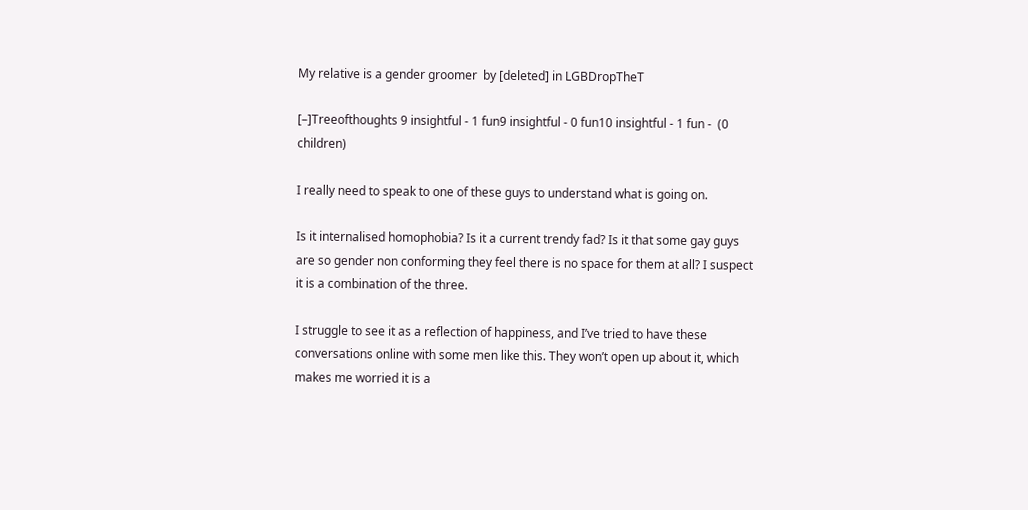My relative is a gender groomer  by [deleted] in LGBDropTheT

[–]Treeofthoughts 9 insightful - 1 fun9 insightful - 0 fun10 insightful - 1 fun -  (0 children)

I really need to speak to one of these guys to understand what is going on.

Is it internalised homophobia? Is it a current trendy fad? Is it that some gay guys are so gender non conforming they feel there is no space for them at all? I suspect it is a combination of the three.

I struggle to see it as a reflection of happiness, and I’ve tried to have these conversations online with some men like this. They won’t open up about it, which makes me worried it is a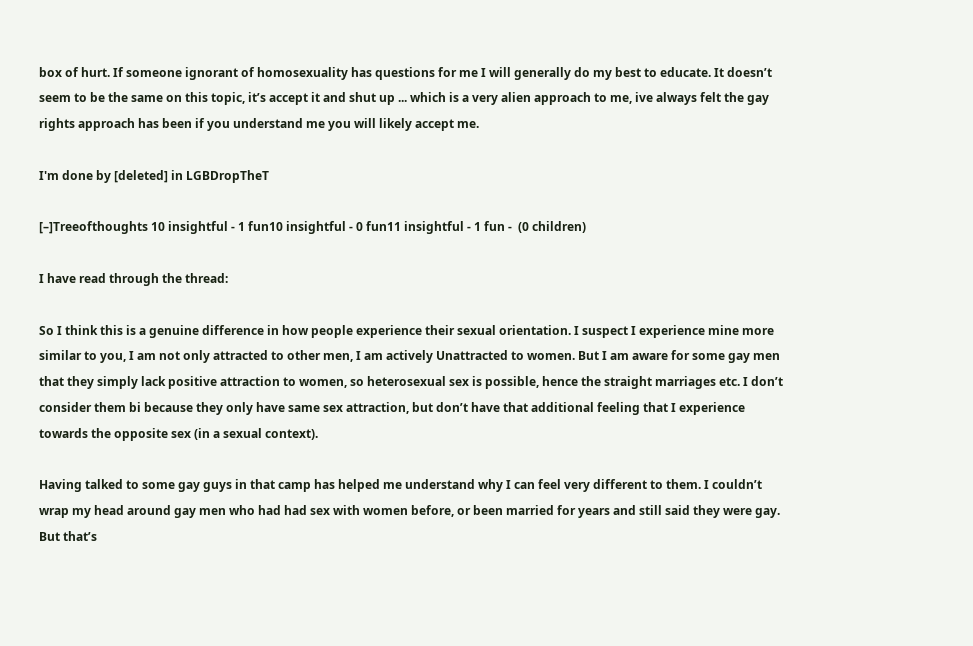box of hurt. If someone ignorant of homosexuality has questions for me I will generally do my best to educate. It doesn’t seem to be the same on this topic, it’s accept it and shut up ... which is a very alien approach to me, ive always felt the gay rights approach has been if you understand me you will likely accept me.

I'm done by [deleted] in LGBDropTheT

[–]Treeofthoughts 10 insightful - 1 fun10 insightful - 0 fun11 insightful - 1 fun -  (0 children)

I have read through the thread:

So I think this is a genuine difference in how people experience their sexual orientation. I suspect I experience mine more similar to you, I am not only attracted to other men, I am actively Unattracted to women. But I am aware for some gay men that they simply lack positive attraction to women, so heterosexual sex is possible, hence the straight marriages etc. I don’t consider them bi because they only have same sex attraction, but don’t have that additional feeling that I experience towards the opposite sex (in a sexual context).

Having talked to some gay guys in that camp has helped me understand why I can feel very different to them. I couldn’t wrap my head around gay men who had had sex with women before, or been married for years and still said they were gay. But that’s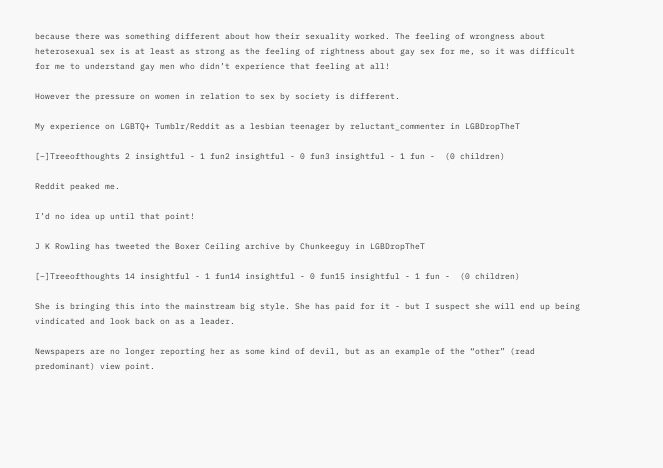because there was something different about how their sexuality worked. The feeling of wrongness about heterosexual sex is at least as strong as the feeling of rightness about gay sex for me, so it was difficult for me to understand gay men who didn’t experience that feeling at all!

However the pressure on women in relation to sex by society is different.

My experience on LGBTQ+ Tumblr/Reddit as a lesbian teenager by reluctant_commenter in LGBDropTheT

[–]Treeofthoughts 2 insightful - 1 fun2 insightful - 0 fun3 insightful - 1 fun -  (0 children)

Reddit peaked me.

I’d no idea up until that point!

J K Rowling has tweeted the Boxer Ceiling archive by Chunkeeguy in LGBDropTheT

[–]Treeofthoughts 14 insightful - 1 fun14 insightful - 0 fun15 insightful - 1 fun -  (0 children)

She is bringing this into the mainstream big style. She has paid for it - but I suspect she will end up being vindicated and look back on as a leader.

Newspapers are no longer reporting her as some kind of devil, but as an example of the “other” (read predominant) view point.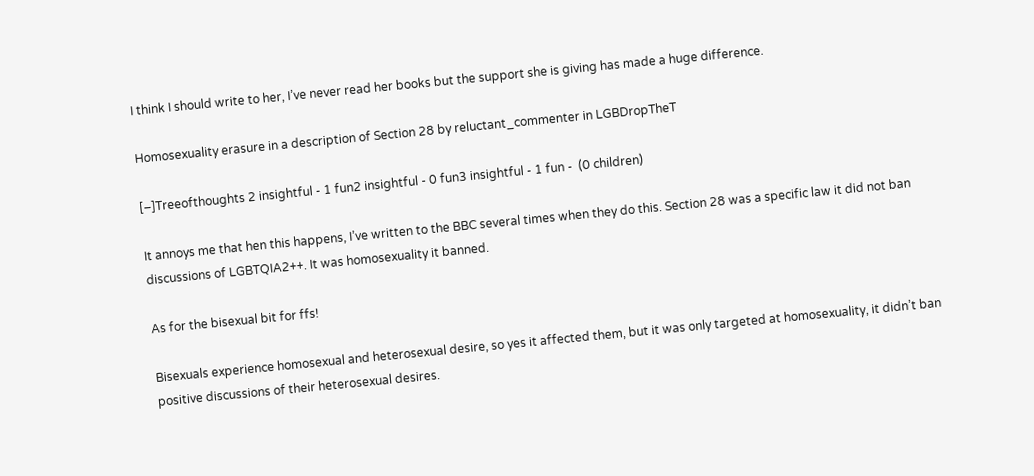I think I should write to her, I’ve never read her books but the support she is giving has made a huge difference.

Homosexuality erasure in a description of Section 28 by reluctant_commenter in LGBDropTheT

[–]Treeofthoughts 2 insightful - 1 fun2 insightful - 0 fun3 insightful - 1 fun -  (0 children)

It annoys me that hen this happens, I’ve written to the BBC several times when they do this. Section 28 was a specific law it did not ban discussions of LGBTQIA2++. It was homosexuality it banned.

As for the bisexual bit for ffs!

Bisexuals experience homosexual and heterosexual desire, so yes it affected them, but it was only targeted at homosexuality, it didn’t ban positive discussions of their heterosexual desires.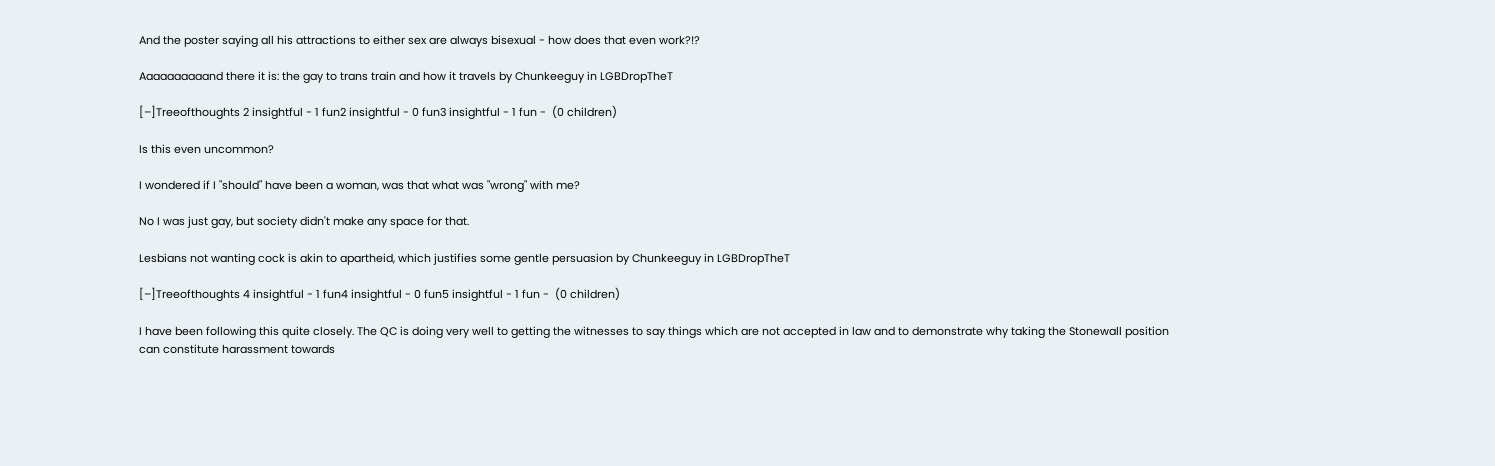And the poster saying all his attractions to either sex are always bisexual - how does that even work?!?

Aaaaaaaaaand there it is: the gay to trans train and how it travels by Chunkeeguy in LGBDropTheT

[–]Treeofthoughts 2 insightful - 1 fun2 insightful - 0 fun3 insightful - 1 fun -  (0 children)

Is this even uncommon?

I wondered if I "should" have been a woman, was that what was "wrong" with me?

No I was just gay, but society didn't make any space for that.

Lesbians not wanting cock is akin to apartheid, which justifies some gentle persuasion by Chunkeeguy in LGBDropTheT

[–]Treeofthoughts 4 insightful - 1 fun4 insightful - 0 fun5 insightful - 1 fun -  (0 children)

I have been following this quite closely. The QC is doing very well to getting the witnesses to say things which are not accepted in law and to demonstrate why taking the Stonewall position can constitute harassment towards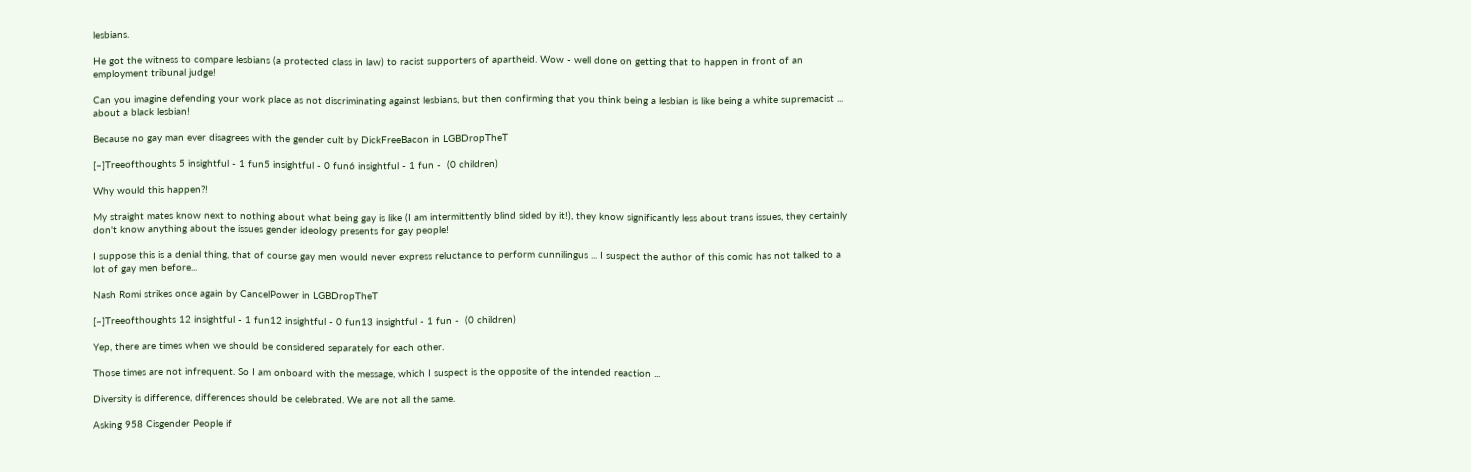lesbians.

He got the witness to compare lesbians (a protected class in law) to racist supporters of apartheid. Wow - well done on getting that to happen in front of an employment tribunal judge!

Can you imagine defending your work place as not discriminating against lesbians, but then confirming that you think being a lesbian is like being a white supremacist ... about a black lesbian!

Because no gay man ever disagrees with the gender cult by DickFreeBacon in LGBDropTheT

[–]Treeofthoughts 5 insightful - 1 fun5 insightful - 0 fun6 insightful - 1 fun -  (0 children)

Why would this happen?!

My straight mates know next to nothing about what being gay is like (I am intermittently blind sided by it!), they know significantly less about trans issues, they certainly don't know anything about the issues gender ideology presents for gay people!

I suppose this is a denial thing, that of course gay men would never express reluctance to perform cunnilingus ... I suspect the author of this comic has not talked to a lot of gay men before...

Nash Romi strikes once again by CancelPower in LGBDropTheT

[–]Treeofthoughts 12 insightful - 1 fun12 insightful - 0 fun13 insightful - 1 fun -  (0 children)

Yep, there are times when we should be considered separately for each other.

Those times are not infrequent. So I am onboard with the message, which I suspect is the opposite of the intended reaction ...

Diversity is difference, differences should be celebrated. We are not all the same.

Asking 958 Cisgender People if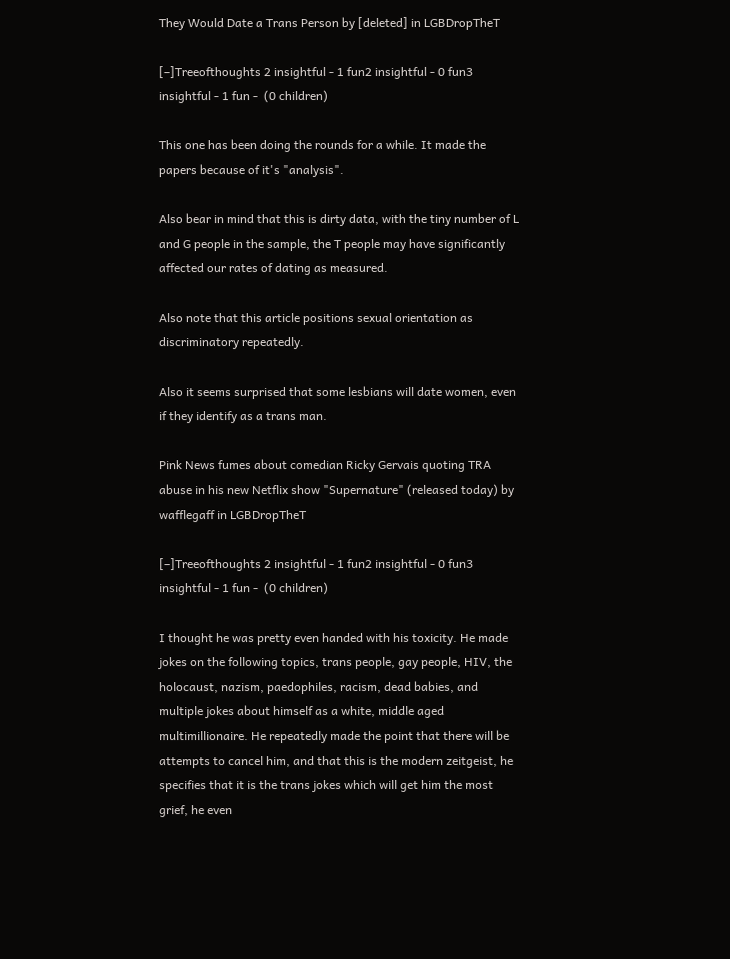They Would Date a Trans Person by [deleted] in LGBDropTheT

[–]Treeofthoughts 2 insightful - 1 fun2 insightful - 0 fun3 insightful - 1 fun -  (0 children)

This one has been doing the rounds for a while. It made the papers because of it's "analysis".

Also bear in mind that this is dirty data, with the tiny number of L and G people in the sample, the T people may have significantly affected our rates of dating as measured.

Also note that this article positions sexual orientation as discriminatory repeatedly.

Also it seems surprised that some lesbians will date women, even if they identify as a trans man.

Pink News fumes about comedian Ricky Gervais quoting TRA abuse in his new Netflix show "Supernature" (released today) by wafflegaff in LGBDropTheT

[–]Treeofthoughts 2 insightful - 1 fun2 insightful - 0 fun3 insightful - 1 fun -  (0 children)

I thought he was pretty even handed with his toxicity. He made jokes on the following topics, trans people, gay people, HIV, the holocaust, nazism, paedophiles, racism, dead babies, and multiple jokes about himself as a white, middle aged multimillionaire. He repeatedly made the point that there will be attempts to cancel him, and that this is the modern zeitgeist, he specifies that it is the trans jokes which will get him the most grief, he even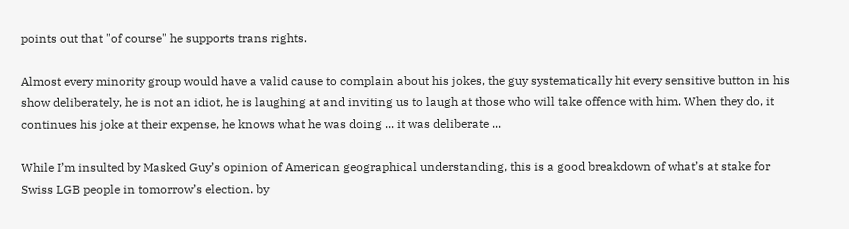points out that "of course" he supports trans rights.

Almost every minority group would have a valid cause to complain about his jokes, the guy systematically hit every sensitive button in his show deliberately, he is not an idiot, he is laughing at and inviting us to laugh at those who will take offence with him. When they do, it continues his joke at their expense, he knows what he was doing ... it was deliberate ...

While I’m insulted by Masked Guy’s opinion of American geographical understanding, this is a good breakdown of what’s at stake for Swiss LGB people in tomorrow’s election. by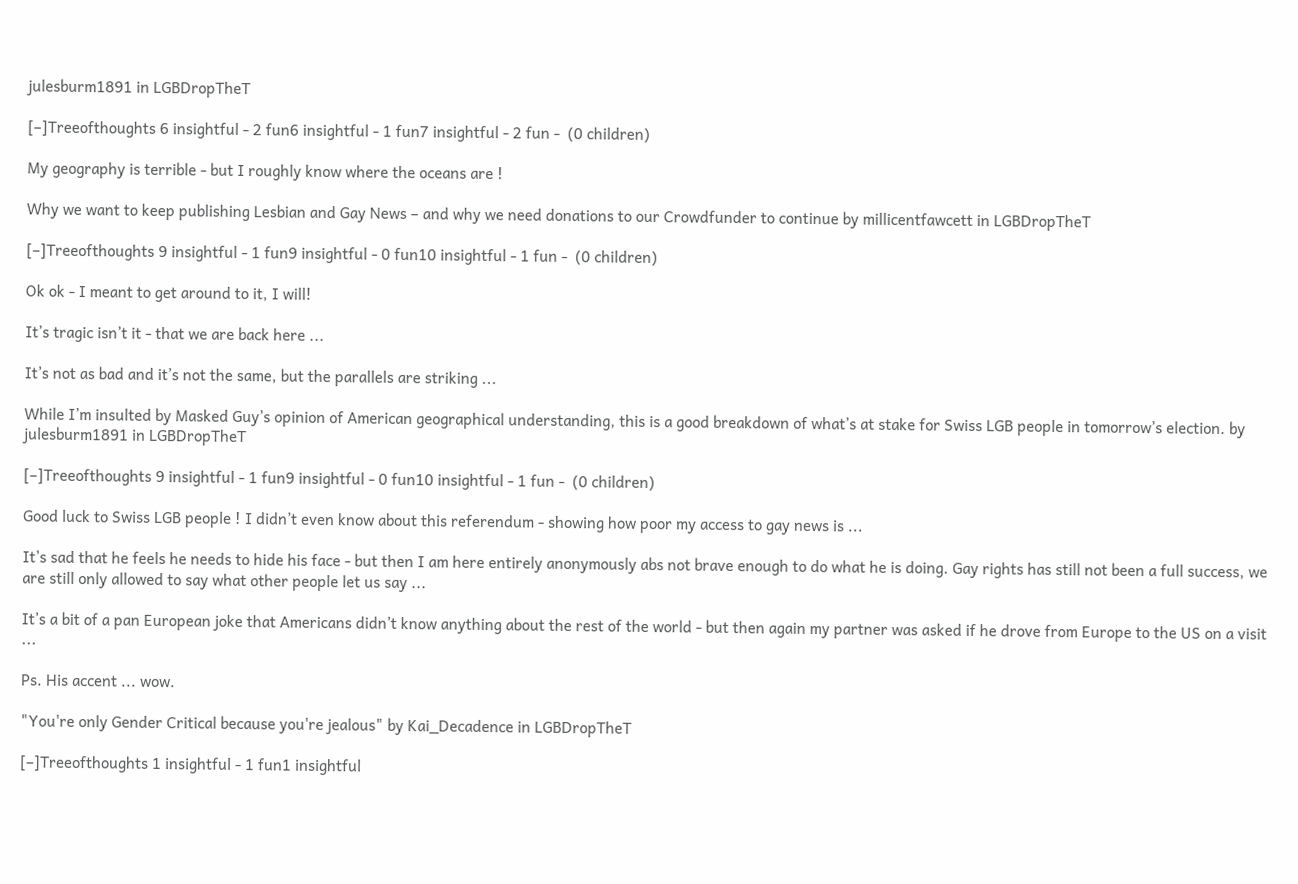julesburm1891 in LGBDropTheT

[–]Treeofthoughts 6 insightful - 2 fun6 insightful - 1 fun7 insightful - 2 fun -  (0 children)

My geography is terrible - but I roughly know where the oceans are !

Why we want to keep publishing Lesbian and Gay News – and why we need donations to our Crowdfunder to continue by millicentfawcett in LGBDropTheT

[–]Treeofthoughts 9 insightful - 1 fun9 insightful - 0 fun10 insightful - 1 fun -  (0 children)

Ok ok - I meant to get around to it, I will!

It’s tragic isn’t it - that we are back here ...

It’s not as bad and it’s not the same, but the parallels are striking ...

While I’m insulted by Masked Guy’s opinion of American geographical understanding, this is a good breakdown of what’s at stake for Swiss LGB people in tomorrow’s election. by julesburm1891 in LGBDropTheT

[–]Treeofthoughts 9 insightful - 1 fun9 insightful - 0 fun10 insightful - 1 fun -  (0 children)

Good luck to Swiss LGB people ! I didn’t even know about this referendum - showing how poor my access to gay news is ...

It’s sad that he feels he needs to hide his face - but then I am here entirely anonymously abs not brave enough to do what he is doing. Gay rights has still not been a full success, we are still only allowed to say what other people let us say ...

It’s a bit of a pan European joke that Americans didn’t know anything about the rest of the world - but then again my partner was asked if he drove from Europe to the US on a visit ...

Ps. His accent ... wow.

"You're only Gender Critical because you're jealous" by Kai_Decadence in LGBDropTheT

[–]Treeofthoughts 1 insightful - 1 fun1 insightful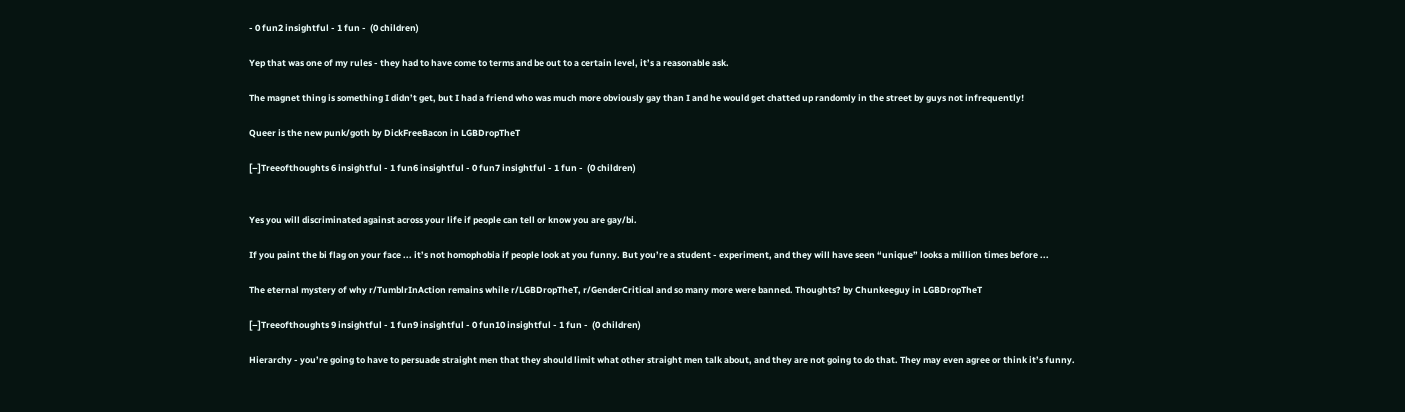- 0 fun2 insightful - 1 fun -  (0 children)

Yep that was one of my rules - they had to have come to terms and be out to a certain level, it’s a reasonable ask.

The magnet thing is something I didn’t get, but I had a friend who was much more obviously gay than I and he would get chatted up randomly in the street by guys not infrequently!

Queer is the new punk/goth by DickFreeBacon in LGBDropTheT

[–]Treeofthoughts 6 insightful - 1 fun6 insightful - 0 fun7 insightful - 1 fun -  (0 children)


Yes you will discriminated against across your life if people can tell or know you are gay/bi.

If you paint the bi flag on your face ... it’s not homophobia if people look at you funny. But you’re a student - experiment, and they will have seen “unique” looks a million times before ...

The eternal mystery of why r/TumblrInAction remains while r/LGBDropTheT, r/GenderCritical and so many more were banned. Thoughts? by Chunkeeguy in LGBDropTheT

[–]Treeofthoughts 9 insightful - 1 fun9 insightful - 0 fun10 insightful - 1 fun -  (0 children)

Hierarchy - you’re going to have to persuade straight men that they should limit what other straight men talk about, and they are not going to do that. They may even agree or think it’s funny.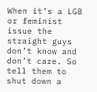When it’s a LGB or feminist issue the straight guys don’t know and don’t care. So tell them to shut down a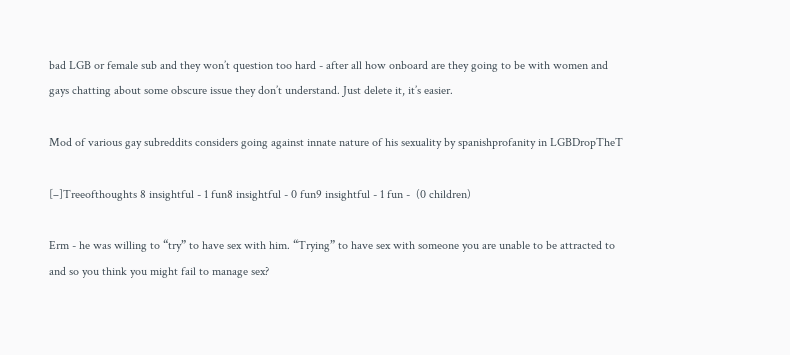bad LGB or female sub and they won’t question too hard - after all how onboard are they going to be with women and gays chatting about some obscure issue they don’t understand. Just delete it, it’s easier.

Mod of various gay subreddits considers going against innate nature of his sexuality by spanishprofanity in LGBDropTheT

[–]Treeofthoughts 8 insightful - 1 fun8 insightful - 0 fun9 insightful - 1 fun -  (0 children)

Erm - he was willing to “try” to have sex with him. “Trying” to have sex with someone you are unable to be attracted to and so you think you might fail to manage sex?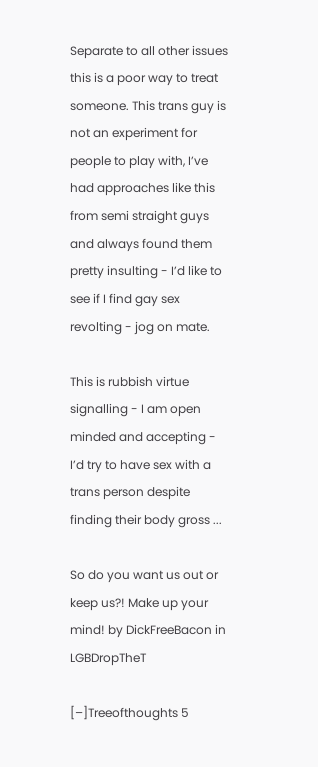Separate to all other issues this is a poor way to treat someone. This trans guy is not an experiment for people to play with, I’ve had approaches like this from semi straight guys and always found them pretty insulting - I’d like to see if I find gay sex revolting - jog on mate.

This is rubbish virtue signalling - I am open minded and accepting - I’d try to have sex with a trans person despite finding their body gross ...

So do you want us out or keep us?! Make up your mind! by DickFreeBacon in LGBDropTheT

[–]Treeofthoughts 5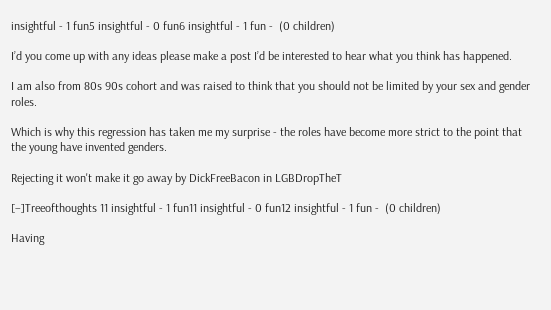insightful - 1 fun5 insightful - 0 fun6 insightful - 1 fun -  (0 children)

I’d you come up with any ideas please make a post I’d be interested to hear what you think has happened.

I am also from 80s 90s cohort and was raised to think that you should not be limited by your sex and gender roles.

Which is why this regression has taken me my surprise - the roles have become more strict to the point that the young have invented genders.

Rejecting it won't make it go away by DickFreeBacon in LGBDropTheT

[–]Treeofthoughts 11 insightful - 1 fun11 insightful - 0 fun12 insightful - 1 fun -  (0 children)

Having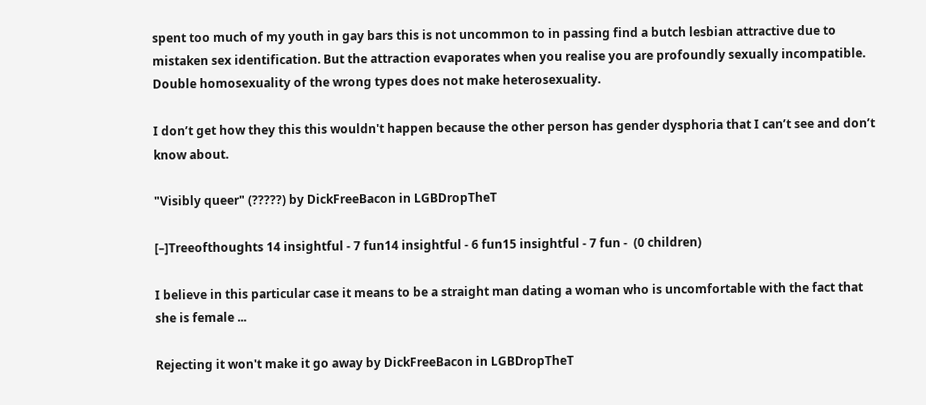spent too much of my youth in gay bars this is not uncommon to in passing find a butch lesbian attractive due to mistaken sex identification. But the attraction evaporates when you realise you are profoundly sexually incompatible. Double homosexuality of the wrong types does not make heterosexuality.

I don’t get how they this this wouldn't happen because the other person has gender dysphoria that I can’t see and don’t know about.

"Visibly queer" (?????) by DickFreeBacon in LGBDropTheT

[–]Treeofthoughts 14 insightful - 7 fun14 insightful - 6 fun15 insightful - 7 fun -  (0 children)

I believe in this particular case it means to be a straight man dating a woman who is uncomfortable with the fact that she is female ...

Rejecting it won't make it go away by DickFreeBacon in LGBDropTheT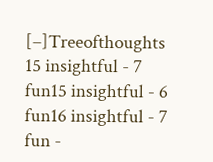[–]Treeofthoughts 15 insightful - 7 fun15 insightful - 6 fun16 insightful - 7 fun -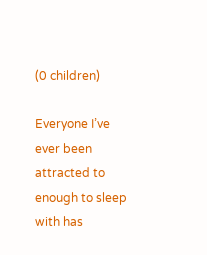(0 children)

Everyone I’ve ever been attracted to enough to sleep with has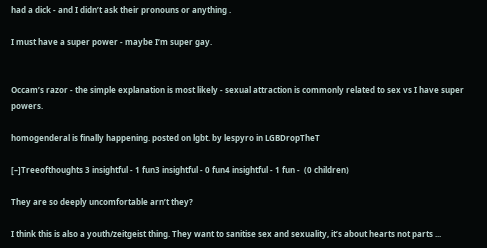had a dick - and I didn’t ask their pronouns or anything .

I must have a super power - maybe I’m super gay.


Occam’s razor - the simple explanation is most likely - sexual attraction is commonly related to sex vs I have super powers.

homogenderal is finally happening. posted on lgbt. by lespyro in LGBDropTheT

[–]Treeofthoughts 3 insightful - 1 fun3 insightful - 0 fun4 insightful - 1 fun -  (0 children)

They are so deeply uncomfortable arn’t they?

I think this is also a youth/zeitgeist thing. They want to sanitise sex and sexuality, it’s about hearts not parts ...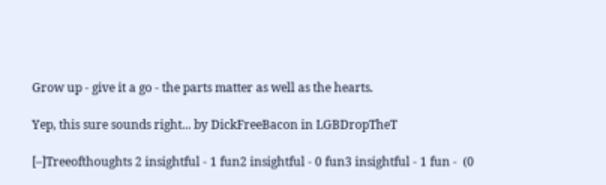Grow up - give it a go - the parts matter as well as the hearts.

Yep, this sure sounds right... by DickFreeBacon in LGBDropTheT

[–]Treeofthoughts 2 insightful - 1 fun2 insightful - 0 fun3 insightful - 1 fun -  (0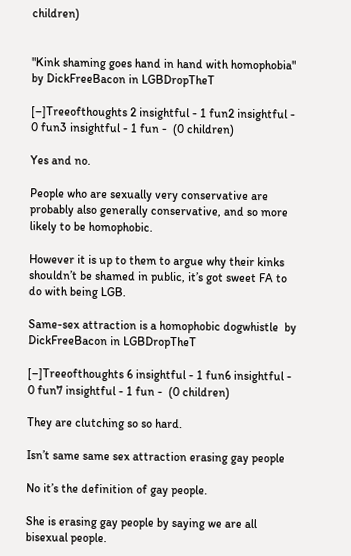children)


"Kink shaming goes hand in hand with homophobia" by DickFreeBacon in LGBDropTheT

[–]Treeofthoughts 2 insightful - 1 fun2 insightful - 0 fun3 insightful - 1 fun -  (0 children)

Yes and no.

People who are sexually very conservative are probably also generally conservative, and so more likely to be homophobic.

However it is up to them to argue why their kinks shouldn’t be shamed in public, it’s got sweet FA to do with being LGB.

Same-sex attraction is a homophobic dogwhistle  by DickFreeBacon in LGBDropTheT

[–]Treeofthoughts 6 insightful - 1 fun6 insightful - 0 fun7 insightful - 1 fun -  (0 children)

They are clutching so so hard.

Isn’t same same sex attraction erasing gay people

No it’s the definition of gay people.

She is erasing gay people by saying we are all bisexual people.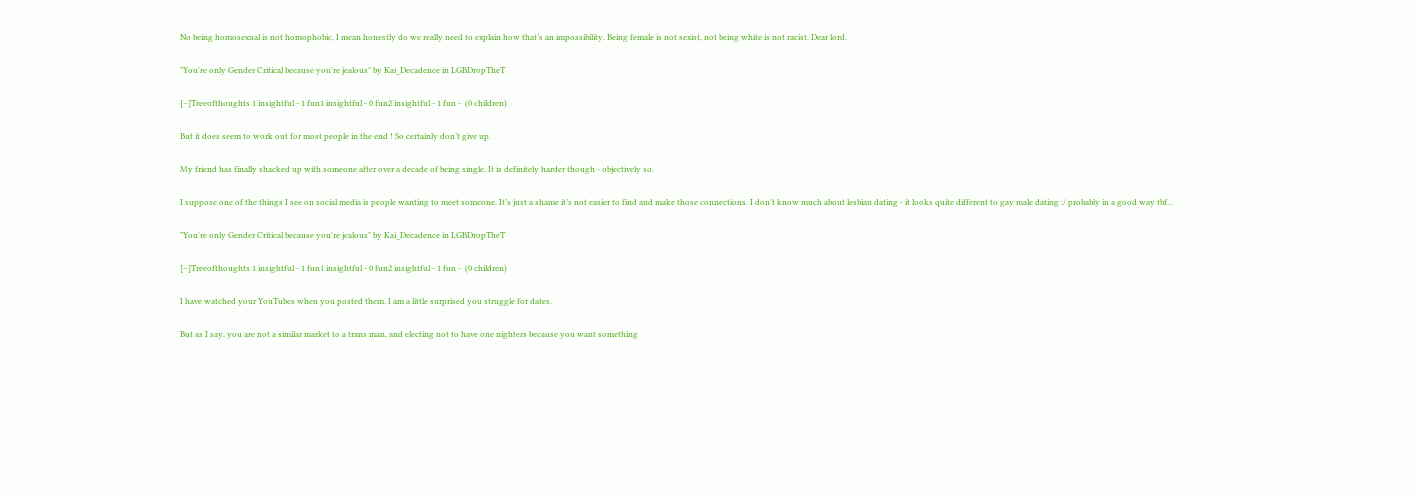No being homosexual is not homophobic, I mean honestly do we really need to explain how that’s an impossibility. Being female is not sexist, not being white is not racist. Dear lord.

"You're only Gender Critical because you're jealous" by Kai_Decadence in LGBDropTheT

[–]Treeofthoughts 1 insightful - 1 fun1 insightful - 0 fun2 insightful - 1 fun -  (0 children)

But it does seem to work out for most people in the end ! So certainly don’t give up.

My friend has finally shacked up with someone after over a decade of being single. It is definitely harder though - objectively so.

I suppose one of the things I see on social media is people wanting to meet someone. It’s just a shame it’s not easier to find and make those connections. I don’t know much about lesbian dating - it looks quite different to gay male dating :/ probably in a good way tbf...

"You're only Gender Critical because you're jealous" by Kai_Decadence in LGBDropTheT

[–]Treeofthoughts 1 insightful - 1 fun1 insightful - 0 fun2 insightful - 1 fun -  (0 children)

I have watched your YouTubes when you posted them. I am a little surprised you struggle for dates.

But as I say, you are not a similar market to a trans man, and electing not to have one nighters because you want something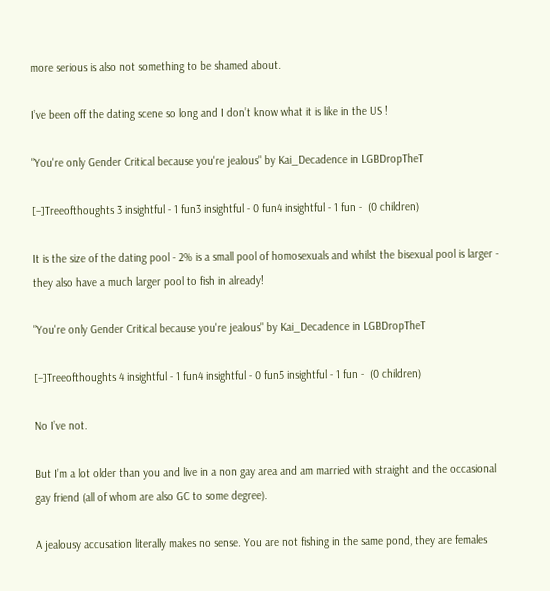more serious is also not something to be shamed about.

I’ve been off the dating scene so long and I don’t know what it is like in the US !

"You're only Gender Critical because you're jealous" by Kai_Decadence in LGBDropTheT

[–]Treeofthoughts 3 insightful - 1 fun3 insightful - 0 fun4 insightful - 1 fun -  (0 children)

It is the size of the dating pool - 2% is a small pool of homosexuals and whilst the bisexual pool is larger - they also have a much larger pool to fish in already!

"You're only Gender Critical because you're jealous" by Kai_Decadence in LGBDropTheT

[–]Treeofthoughts 4 insightful - 1 fun4 insightful - 0 fun5 insightful - 1 fun -  (0 children)

No I’ve not.

But I’m a lot older than you and live in a non gay area and am married with straight and the occasional gay friend (all of whom are also GC to some degree).

A jealousy accusation literally makes no sense. You are not fishing in the same pond, they are females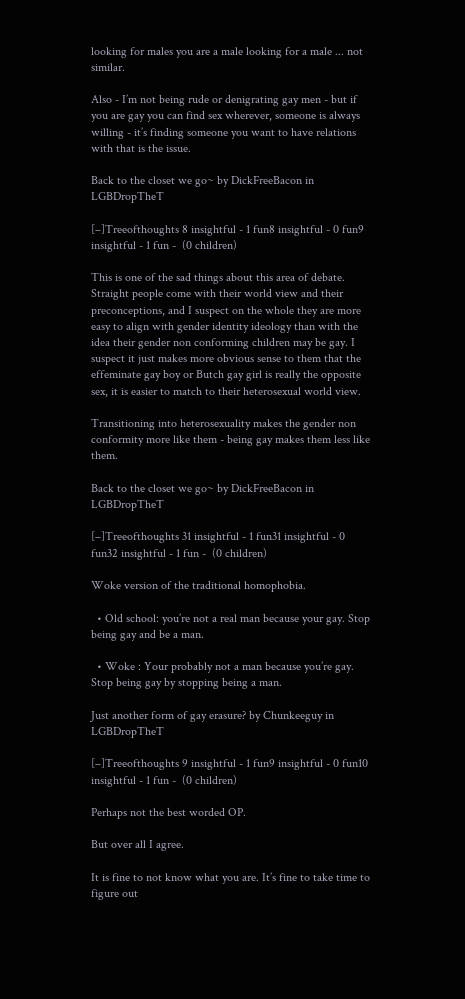looking for males you are a male looking for a male ... not similar.

Also - I’m not being rude or denigrating gay men - but if you are gay you can find sex wherever, someone is always willing - it’s finding someone you want to have relations with that is the issue.

Back to the closet we go~ by DickFreeBacon in LGBDropTheT

[–]Treeofthoughts 8 insightful - 1 fun8 insightful - 0 fun9 insightful - 1 fun -  (0 children)

This is one of the sad things about this area of debate. Straight people come with their world view and their preconceptions, and I suspect on the whole they are more easy to align with gender identity ideology than with the idea their gender non conforming children may be gay. I suspect it just makes more obvious sense to them that the effeminate gay boy or Butch gay girl is really the opposite sex, it is easier to match to their heterosexual world view.

Transitioning into heterosexuality makes the gender non conformity more like them - being gay makes them less like them.

Back to the closet we go~ by DickFreeBacon in LGBDropTheT

[–]Treeofthoughts 31 insightful - 1 fun31 insightful - 0 fun32 insightful - 1 fun -  (0 children)

Woke version of the traditional homophobia.

  • Old school: you’re not a real man because your gay. Stop being gay and be a man.

  • Woke : Your probably not a man because you’re gay. Stop being gay by stopping being a man.

Just another form of gay erasure? by Chunkeeguy in LGBDropTheT

[–]Treeofthoughts 9 insightful - 1 fun9 insightful - 0 fun10 insightful - 1 fun -  (0 children)

Perhaps not the best worded OP.

But over all I agree.

It is fine to not know what you are. It’s fine to take time to figure out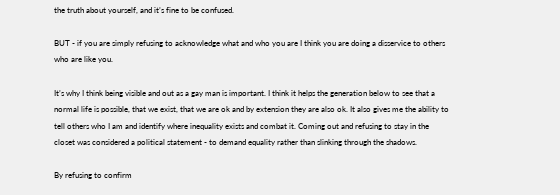the truth about yourself, and it’s fine to be confused.

BUT - if you are simply refusing to acknowledge what and who you are I think you are doing a disservice to others who are like you.

It’s why I think being visible and out as a gay man is important. I think it helps the generation below to see that a normal life is possible, that we exist, that we are ok and by extension they are also ok. It also gives me the ability to tell others who I am and identify where inequality exists and combat it. Coming out and refusing to stay in the closet was considered a political statement - to demand equality rather than slinking through the shadows.

By refusing to confirm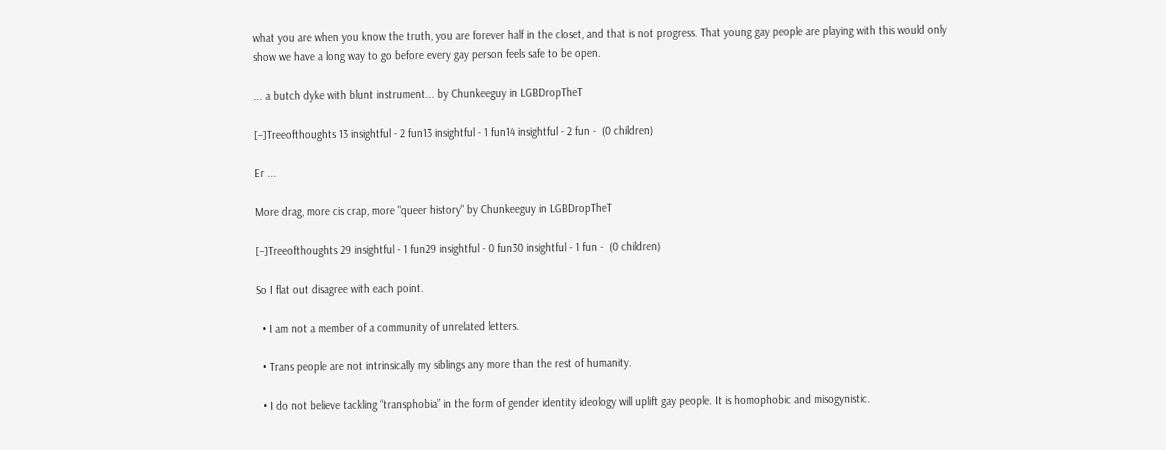what you are when you know the truth, you are forever half in the closet, and that is not progress. That young gay people are playing with this would only show we have a long way to go before every gay person feels safe to be open.

... a butch dyke with blunt instrument... by Chunkeeguy in LGBDropTheT

[–]Treeofthoughts 13 insightful - 2 fun13 insightful - 1 fun14 insightful - 2 fun -  (0 children)

Er ...

More drag, more cis crap, more "queer history" by Chunkeeguy in LGBDropTheT

[–]Treeofthoughts 29 insightful - 1 fun29 insightful - 0 fun30 insightful - 1 fun -  (0 children)

So I flat out disagree with each point.

  • I am not a member of a community of unrelated letters.

  • Trans people are not intrinsically my siblings any more than the rest of humanity.

  • I do not believe tackling “transphobia” in the form of gender identity ideology will uplift gay people. It is homophobic and misogynistic.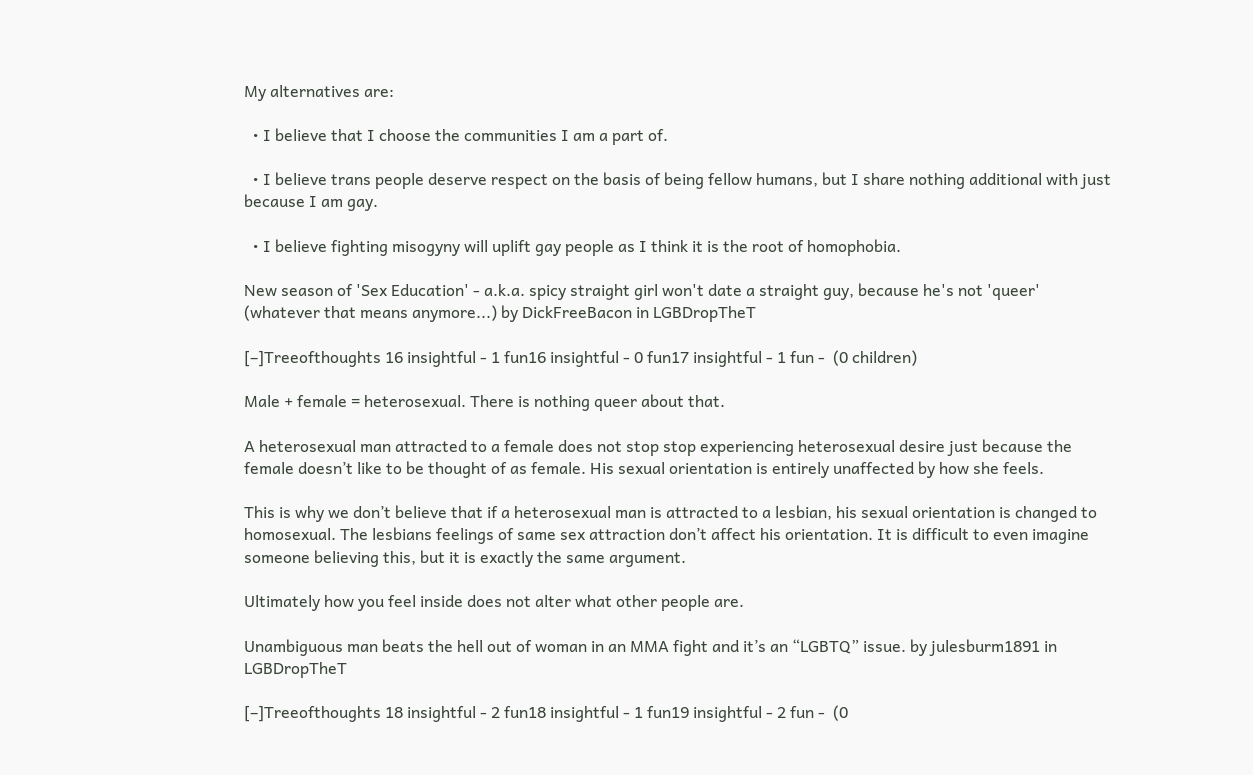My alternatives are:

  • I believe that I choose the communities I am a part of.

  • I believe trans people deserve respect on the basis of being fellow humans, but I share nothing additional with just because I am gay.

  • I believe fighting misogyny will uplift gay people as I think it is the root of homophobia.

New season of 'Sex Education' - a.k.a. spicy straight girl won't date a straight guy, because he's not 'queer' (whatever that means anymore...) by DickFreeBacon in LGBDropTheT

[–]Treeofthoughts 16 insightful - 1 fun16 insightful - 0 fun17 insightful - 1 fun -  (0 children)

Male + female = heterosexual. There is nothing queer about that.

A heterosexual man attracted to a female does not stop stop experiencing heterosexual desire just because the female doesn’t like to be thought of as female. His sexual orientation is entirely unaffected by how she feels.

This is why we don’t believe that if a heterosexual man is attracted to a lesbian, his sexual orientation is changed to homosexual. The lesbians feelings of same sex attraction don’t affect his orientation. It is difficult to even imagine someone believing this, but it is exactly the same argument.

Ultimately how you feel inside does not alter what other people are.

Unambiguous man beats the hell out of woman in an MMA fight and it’s an “LGBTQ” issue. by julesburm1891 in LGBDropTheT

[–]Treeofthoughts 18 insightful - 2 fun18 insightful - 1 fun19 insightful - 2 fun -  (0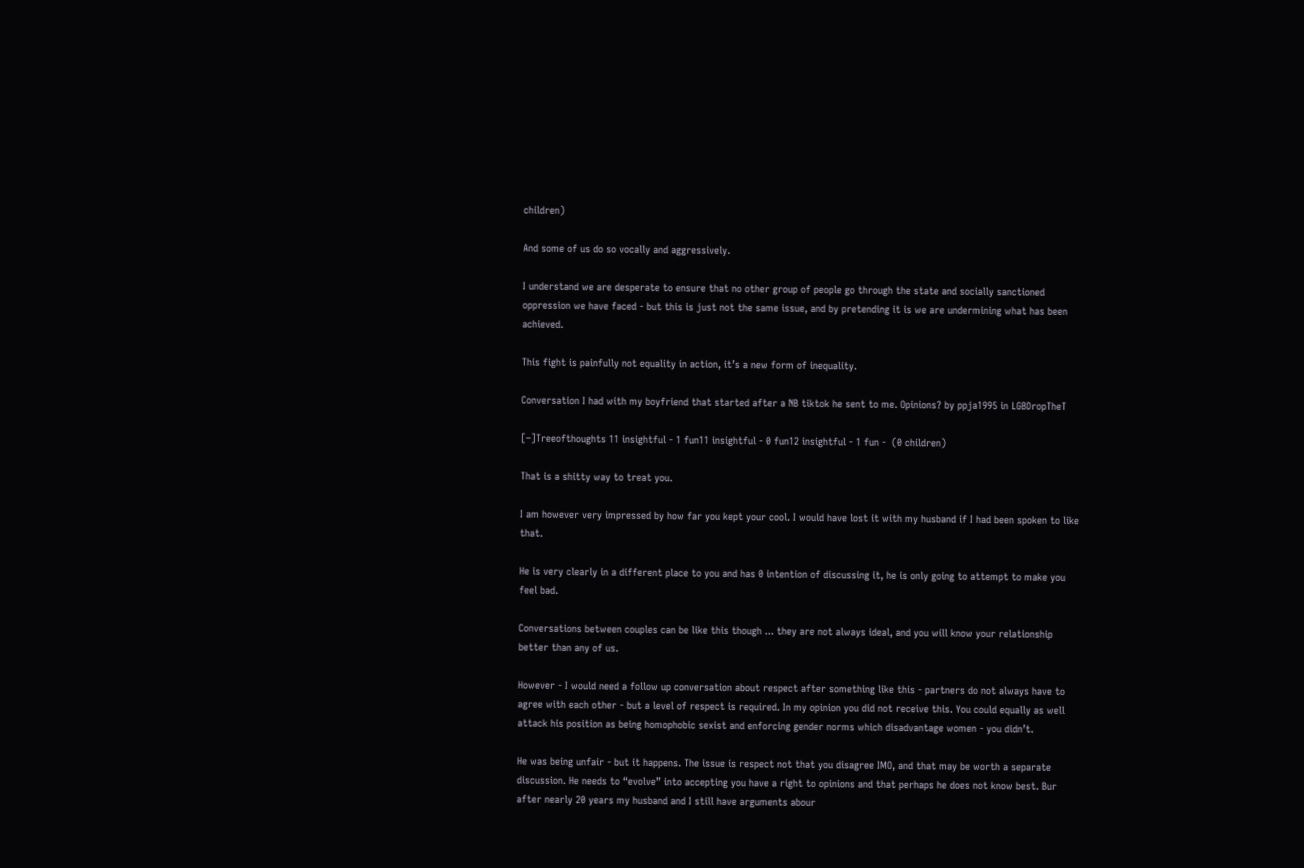children)

And some of us do so vocally and aggressively.

I understand we are desperate to ensure that no other group of people go through the state and socially sanctioned oppression we have faced - but this is just not the same issue, and by pretending it is we are undermining what has been achieved.

This fight is painfully not equality in action, it’s a new form of inequality.

Conversation I had with my boyfriend that started after a NB tiktok he sent to me. Opinions? by ppja1995 in LGBDropTheT

[–]Treeofthoughts 11 insightful - 1 fun11 insightful - 0 fun12 insightful - 1 fun -  (0 children)

That is a shitty way to treat you.

I am however very impressed by how far you kept your cool. I would have lost it with my husband if I had been spoken to like that.

He is very clearly in a different place to you and has 0 intention of discussing it, he is only going to attempt to make you feel bad.

Conversations between couples can be like this though ... they are not always ideal, and you will know your relationship better than any of us.

However - I would need a follow up conversation about respect after something like this - partners do not always have to agree with each other - but a level of respect is required. In my opinion you did not receive this. You could equally as well attack his position as being homophobic sexist and enforcing gender norms which disadvantage women - you didn’t.

He was being unfair - but it happens. The issue is respect not that you disagree IMO, and that may be worth a separate discussion. He needs to “evolve” into accepting you have a right to opinions and that perhaps he does not know best. Bur after nearly 20 years my husband and I still have arguments abour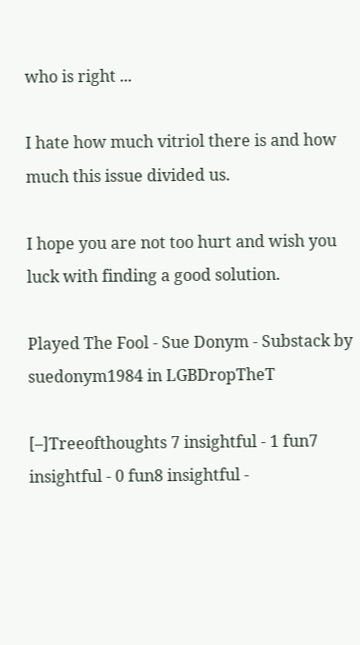who is right ...

I hate how much vitriol there is and how much this issue divided us.

I hope you are not too hurt and wish you luck with finding a good solution.

Played The Fool - Sue Donym - Substack by suedonym1984 in LGBDropTheT

[–]Treeofthoughts 7 insightful - 1 fun7 insightful - 0 fun8 insightful -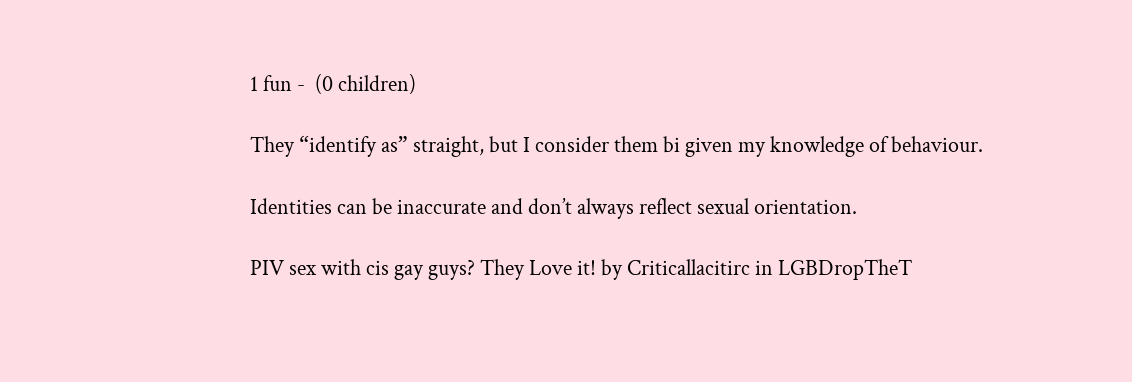1 fun -  (0 children)

They “identify as” straight, but I consider them bi given my knowledge of behaviour.

Identities can be inaccurate and don’t always reflect sexual orientation.

PIV sex with cis gay guys? They Love it! by Criticallacitirc in LGBDropTheT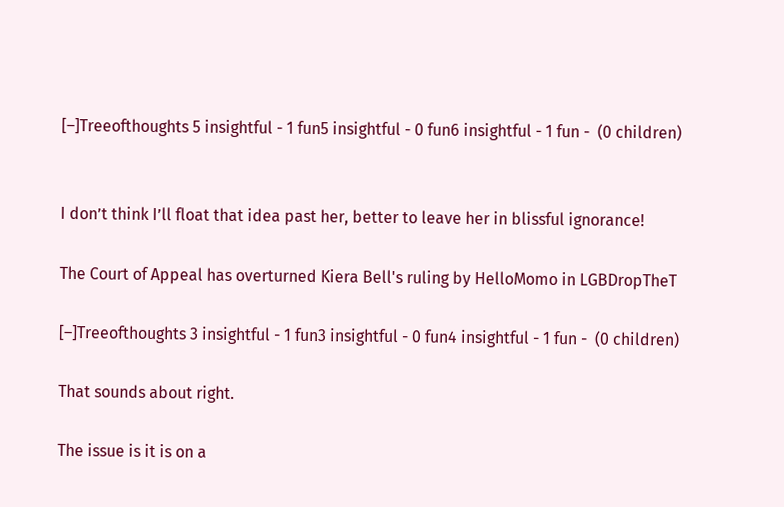[–]Treeofthoughts 5 insightful - 1 fun5 insightful - 0 fun6 insightful - 1 fun -  (0 children)


I don’t think I’ll float that idea past her, better to leave her in blissful ignorance!

The Court of Appeal has overturned Kiera Bell's ruling by HelloMomo in LGBDropTheT

[–]Treeofthoughts 3 insightful - 1 fun3 insightful - 0 fun4 insightful - 1 fun -  (0 children)

That sounds about right.

The issue is it is on a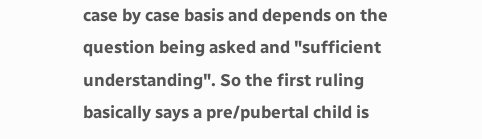case by case basis and depends on the question being asked and "sufficient understanding". So the first ruling basically says a pre/pubertal child is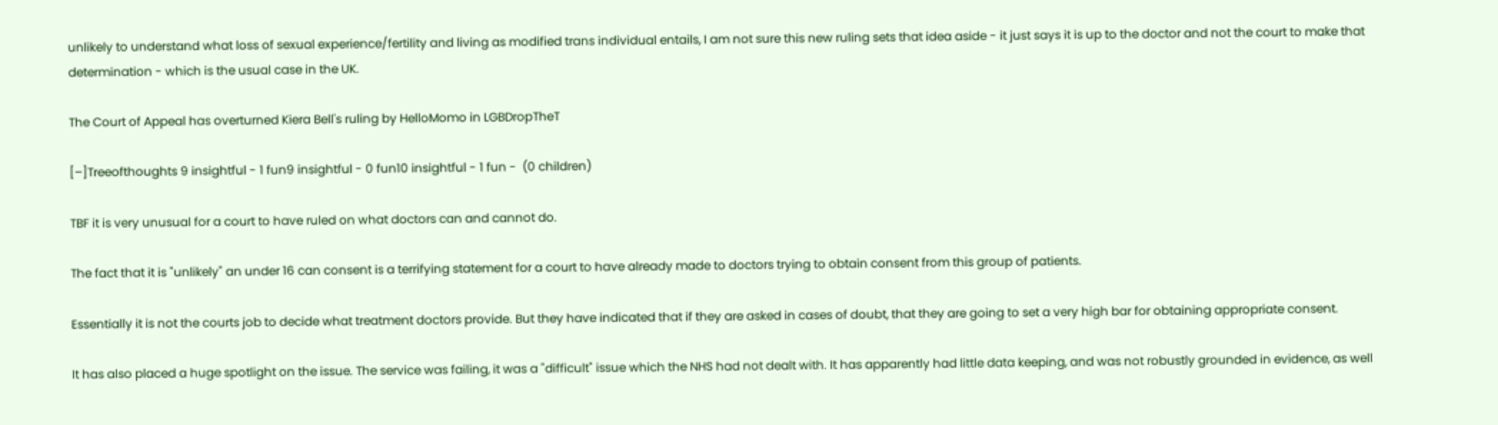unlikely to understand what loss of sexual experience/fertility and living as modified trans individual entails, I am not sure this new ruling sets that idea aside - it just says it is up to the doctor and not the court to make that determination - which is the usual case in the UK.

The Court of Appeal has overturned Kiera Bell's ruling by HelloMomo in LGBDropTheT

[–]Treeofthoughts 9 insightful - 1 fun9 insightful - 0 fun10 insightful - 1 fun -  (0 children)

TBF it is very unusual for a court to have ruled on what doctors can and cannot do.

The fact that it is "unlikely" an under 16 can consent is a terrifying statement for a court to have already made to doctors trying to obtain consent from this group of patients.

Essentially it is not the courts job to decide what treatment doctors provide. But they have indicated that if they are asked in cases of doubt, that they are going to set a very high bar for obtaining appropriate consent.

It has also placed a huge spotlight on the issue. The service was failing, it was a "difficult" issue which the NHS had not dealt with. It has apparently had little data keeping, and was not robustly grounded in evidence, as well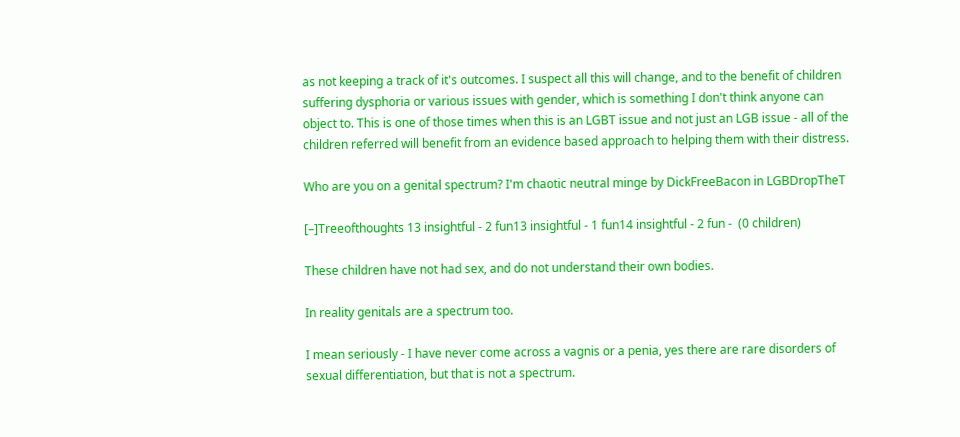as not keeping a track of it's outcomes. I suspect all this will change, and to the benefit of children suffering dysphoria or various issues with gender, which is something I don't think anyone can object to. This is one of those times when this is an LGBT issue and not just an LGB issue - all of the children referred will benefit from an evidence based approach to helping them with their distress.

Who are you on a genital spectrum? I'm chaotic neutral minge by DickFreeBacon in LGBDropTheT

[–]Treeofthoughts 13 insightful - 2 fun13 insightful - 1 fun14 insightful - 2 fun -  (0 children)

These children have not had sex, and do not understand their own bodies.

In reality genitals are a spectrum too.

I mean seriously - I have never come across a vagnis or a penia, yes there are rare disorders of sexual differentiation, but that is not a spectrum.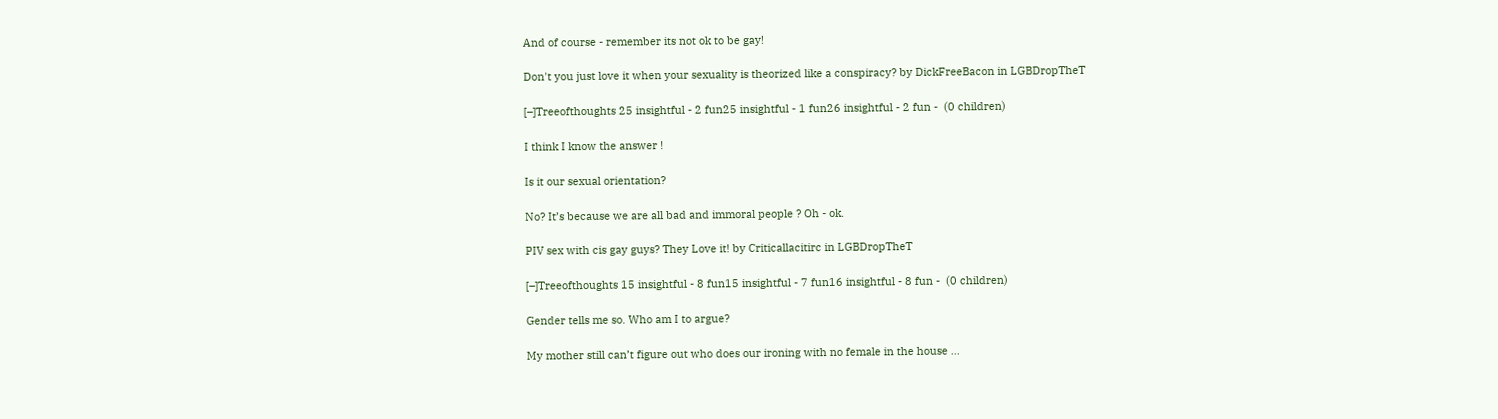And of course - remember its not ok to be gay!

Don't you just love it when your sexuality is theorized like a conspiracy? by DickFreeBacon in LGBDropTheT

[–]Treeofthoughts 25 insightful - 2 fun25 insightful - 1 fun26 insightful - 2 fun -  (0 children)

I think I know the answer !

Is it our sexual orientation?

No? It’s because we are all bad and immoral people ? Oh - ok.

PIV sex with cis gay guys? They Love it! by Criticallacitirc in LGBDropTheT

[–]Treeofthoughts 15 insightful - 8 fun15 insightful - 7 fun16 insightful - 8 fun -  (0 children)

Gender tells me so. Who am I to argue?

My mother still can’t figure out who does our ironing with no female in the house ...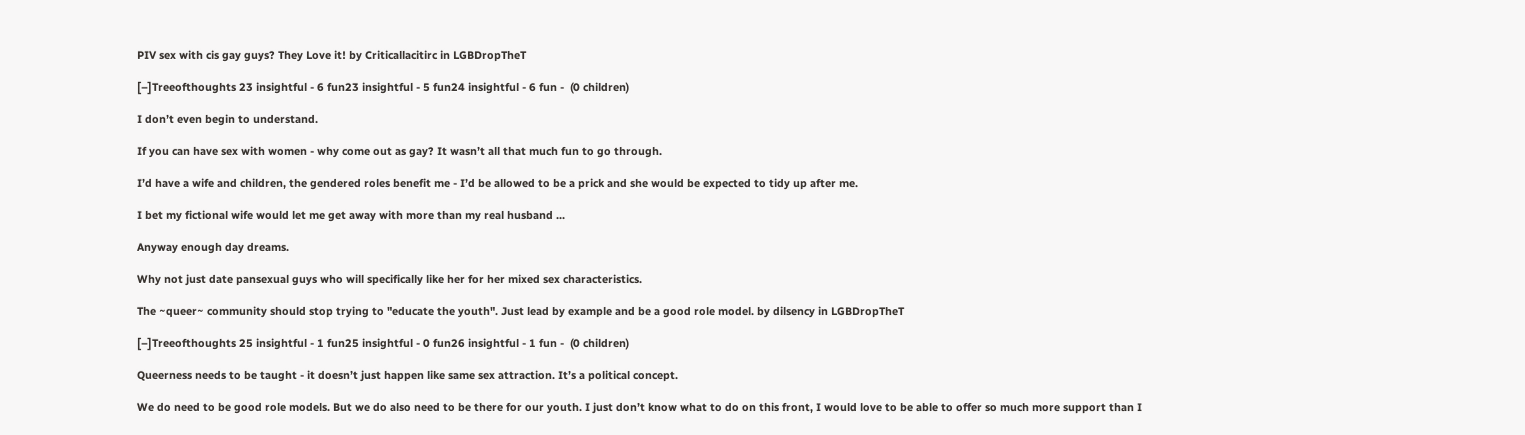PIV sex with cis gay guys? They Love it! by Criticallacitirc in LGBDropTheT

[–]Treeofthoughts 23 insightful - 6 fun23 insightful - 5 fun24 insightful - 6 fun -  (0 children)

I don’t even begin to understand.

If you can have sex with women - why come out as gay? It wasn’t all that much fun to go through.

I’d have a wife and children, the gendered roles benefit me - I’d be allowed to be a prick and she would be expected to tidy up after me.

I bet my fictional wife would let me get away with more than my real husband ...

Anyway enough day dreams.

Why not just date pansexual guys who will specifically like her for her mixed sex characteristics.

The ~queer~ community should stop trying to "educate the youth". Just lead by example and be a good role model. by dilsency in LGBDropTheT

[–]Treeofthoughts 25 insightful - 1 fun25 insightful - 0 fun26 insightful - 1 fun -  (0 children)

Queerness needs to be taught - it doesn’t just happen like same sex attraction. It’s a political concept.

We do need to be good role models. But we do also need to be there for our youth. I just don’t know what to do on this front, I would love to be able to offer so much more support than I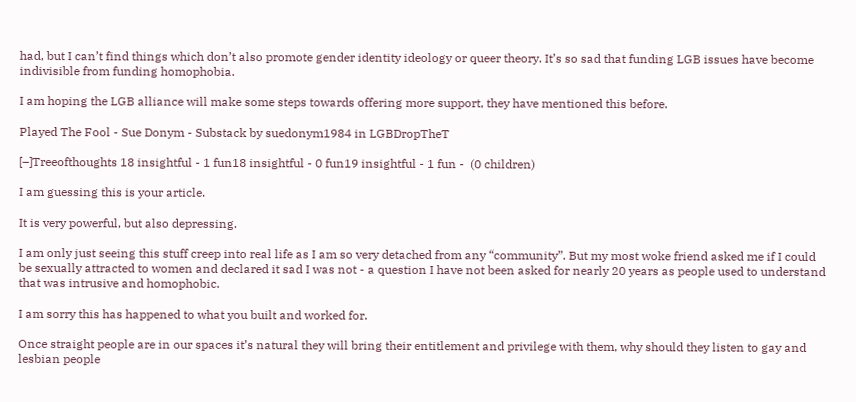had, but I can’t find things which don’t also promote gender identity ideology or queer theory. It’s so sad that funding LGB issues have become indivisible from funding homophobia.

I am hoping the LGB alliance will make some steps towards offering more support, they have mentioned this before.

Played The Fool - Sue Donym - Substack by suedonym1984 in LGBDropTheT

[–]Treeofthoughts 18 insightful - 1 fun18 insightful - 0 fun19 insightful - 1 fun -  (0 children)

I am guessing this is your article.

It is very powerful, but also depressing.

I am only just seeing this stuff creep into real life as I am so very detached from any “community”. But my most woke friend asked me if I could be sexually attracted to women and declared it sad I was not - a question I have not been asked for nearly 20 years as people used to understand that was intrusive and homophobic.

I am sorry this has happened to what you built and worked for.

Once straight people are in our spaces it’s natural they will bring their entitlement and privilege with them, why should they listen to gay and lesbian people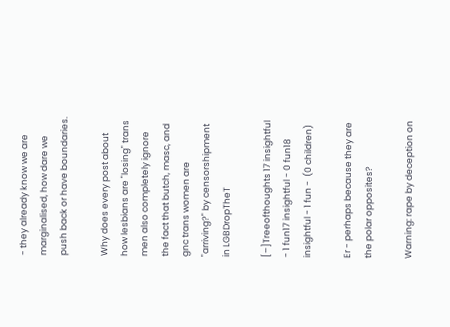- they already know we are marginalised, how dare we push back or have boundaries.

Why does every post about how lesbians are "losing" trans men also completely ignore the fact that butch, masc, and gnc trans women are "arriving?" by censorshipment in LGBDropTheT

[–]Treeofthoughts 17 insightful - 1 fun17 insightful - 0 fun18 insightful - 1 fun -  (0 children)

Er - perhaps because they are the polar opposites?

Warning: rape by deception on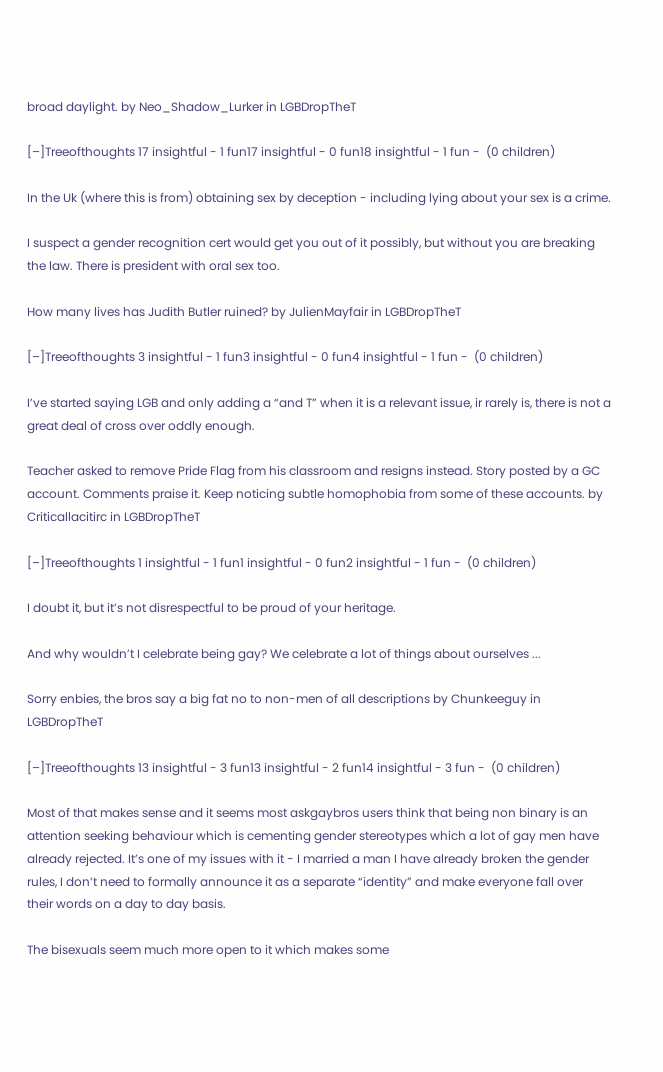broad daylight. by Neo_Shadow_Lurker in LGBDropTheT

[–]Treeofthoughts 17 insightful - 1 fun17 insightful - 0 fun18 insightful - 1 fun -  (0 children)

In the Uk (where this is from) obtaining sex by deception - including lying about your sex is a crime.

I suspect a gender recognition cert would get you out of it possibly, but without you are breaking the law. There is president with oral sex too.

How many lives has Judith Butler ruined? by JulienMayfair in LGBDropTheT

[–]Treeofthoughts 3 insightful - 1 fun3 insightful - 0 fun4 insightful - 1 fun -  (0 children)

I’ve started saying LGB and only adding a “and T” when it is a relevant issue, ir rarely is, there is not a great deal of cross over oddly enough.

Teacher asked to remove Pride Flag from his classroom and resigns instead. Story posted by a GC account. Comments praise it. Keep noticing subtle homophobia from some of these accounts. by Criticallacitirc in LGBDropTheT

[–]Treeofthoughts 1 insightful - 1 fun1 insightful - 0 fun2 insightful - 1 fun -  (0 children)

I doubt it, but it’s not disrespectful to be proud of your heritage.

And why wouldn’t I celebrate being gay? We celebrate a lot of things about ourselves ...

Sorry enbies, the bros say a big fat no to non-men of all descriptions by Chunkeeguy in LGBDropTheT

[–]Treeofthoughts 13 insightful - 3 fun13 insightful - 2 fun14 insightful - 3 fun -  (0 children)

Most of that makes sense and it seems most askgaybros users think that being non binary is an attention seeking behaviour which is cementing gender stereotypes which a lot of gay men have already rejected. It’s one of my issues with it - I married a man I have already broken the gender rules, I don’t need to formally announce it as a separate “identity” and make everyone fall over their words on a day to day basis.

The bisexuals seem much more open to it which makes some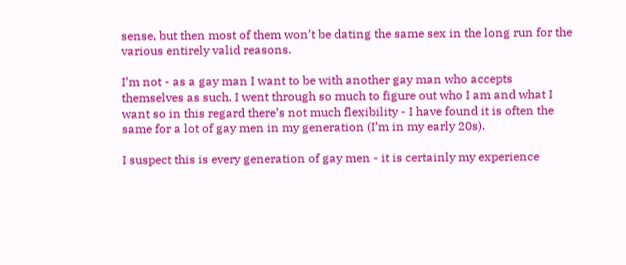sense, but then most of them won’t be dating the same sex in the long run for the various entirely valid reasons.

I’m not - as a gay man I want to be with another gay man who accepts themselves as such. I went through so much to figure out who I am and what I want so in this regard there’s not much flexibility - I have found it is often the same for a lot of gay men in my generation (I’m in my early 20s).

I suspect this is every generation of gay men - it is certainly my experience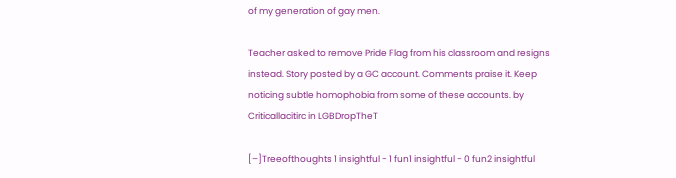of my generation of gay men.

Teacher asked to remove Pride Flag from his classroom and resigns instead. Story posted by a GC account. Comments praise it. Keep noticing subtle homophobia from some of these accounts. by Criticallacitirc in LGBDropTheT

[–]Treeofthoughts 1 insightful - 1 fun1 insightful - 0 fun2 insightful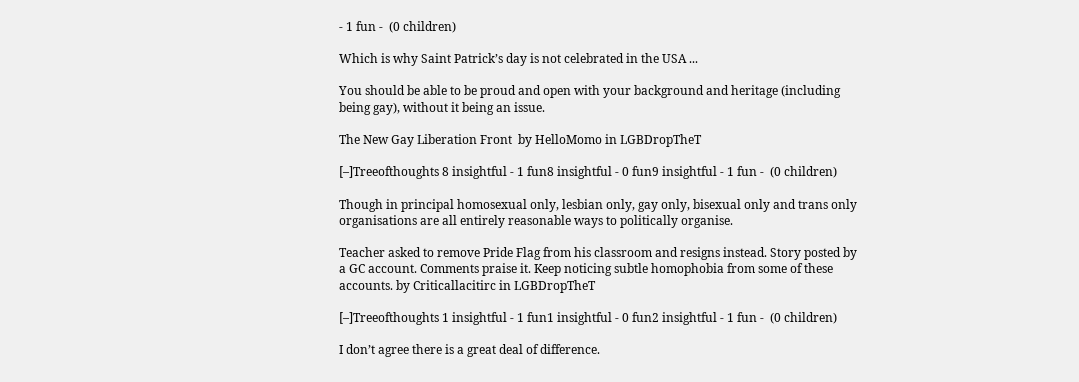- 1 fun -  (0 children)

Which is why Saint Patrick’s day is not celebrated in the USA ...

You should be able to be proud and open with your background and heritage (including being gay), without it being an issue.

The New Gay Liberation Front  by HelloMomo in LGBDropTheT

[–]Treeofthoughts 8 insightful - 1 fun8 insightful - 0 fun9 insightful - 1 fun -  (0 children)

Though in principal homosexual only, lesbian only, gay only, bisexual only and trans only organisations are all entirely reasonable ways to politically organise.

Teacher asked to remove Pride Flag from his classroom and resigns instead. Story posted by a GC account. Comments praise it. Keep noticing subtle homophobia from some of these accounts. by Criticallacitirc in LGBDropTheT

[–]Treeofthoughts 1 insightful - 1 fun1 insightful - 0 fun2 insightful - 1 fun -  (0 children)

I don’t agree there is a great deal of difference.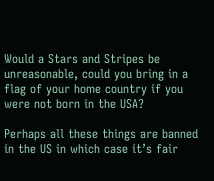Would a Stars and Stripes be unreasonable, could you bring in a flag of your home country if you were not born in the USA?

Perhaps all these things are banned in the US in which case it’s fair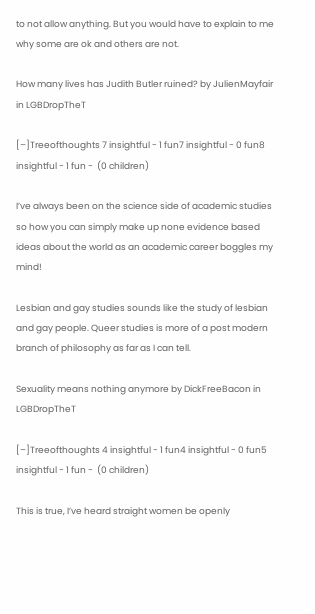to not allow anything. But you would have to explain to me why some are ok and others are not.

How many lives has Judith Butler ruined? by JulienMayfair in LGBDropTheT

[–]Treeofthoughts 7 insightful - 1 fun7 insightful - 0 fun8 insightful - 1 fun -  (0 children)

I’ve always been on the science side of academic studies so how you can simply make up none evidence based ideas about the world as an academic career boggles my mind!

Lesbian and gay studies sounds like the study of lesbian and gay people. Queer studies is more of a post modern branch of philosophy as far as I can tell.

Sexuality means nothing anymore by DickFreeBacon in LGBDropTheT

[–]Treeofthoughts 4 insightful - 1 fun4 insightful - 0 fun5 insightful - 1 fun -  (0 children)

This is true, I’ve heard straight women be openly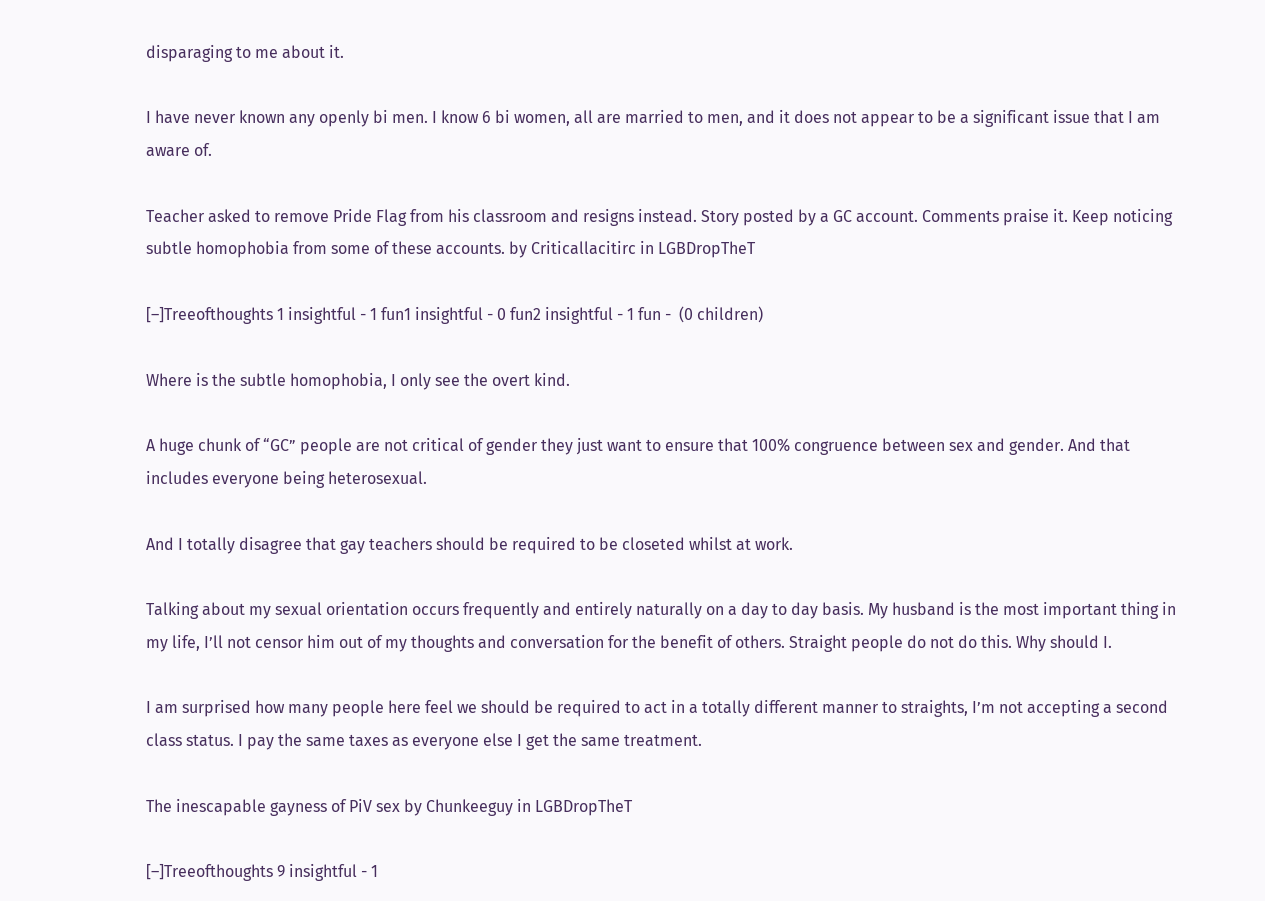disparaging to me about it.

I have never known any openly bi men. I know 6 bi women, all are married to men, and it does not appear to be a significant issue that I am aware of.

Teacher asked to remove Pride Flag from his classroom and resigns instead. Story posted by a GC account. Comments praise it. Keep noticing subtle homophobia from some of these accounts. by Criticallacitirc in LGBDropTheT

[–]Treeofthoughts 1 insightful - 1 fun1 insightful - 0 fun2 insightful - 1 fun -  (0 children)

Where is the subtle homophobia, I only see the overt kind.

A huge chunk of “GC” people are not critical of gender they just want to ensure that 100% congruence between sex and gender. And that includes everyone being heterosexual.

And I totally disagree that gay teachers should be required to be closeted whilst at work.

Talking about my sexual orientation occurs frequently and entirely naturally on a day to day basis. My husband is the most important thing in my life, I’ll not censor him out of my thoughts and conversation for the benefit of others. Straight people do not do this. Why should I.

I am surprised how many people here feel we should be required to act in a totally different manner to straights, I’m not accepting a second class status. I pay the same taxes as everyone else I get the same treatment.

The inescapable gayness of PiV sex by Chunkeeguy in LGBDropTheT

[–]Treeofthoughts 9 insightful - 1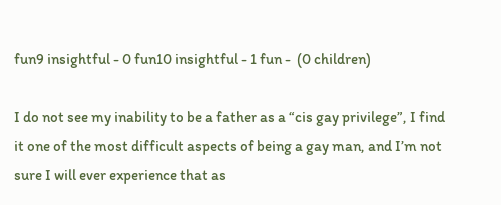fun9 insightful - 0 fun10 insightful - 1 fun -  (0 children)

I do not see my inability to be a father as a “cis gay privilege”, I find it one of the most difficult aspects of being a gay man, and I’m not sure I will ever experience that as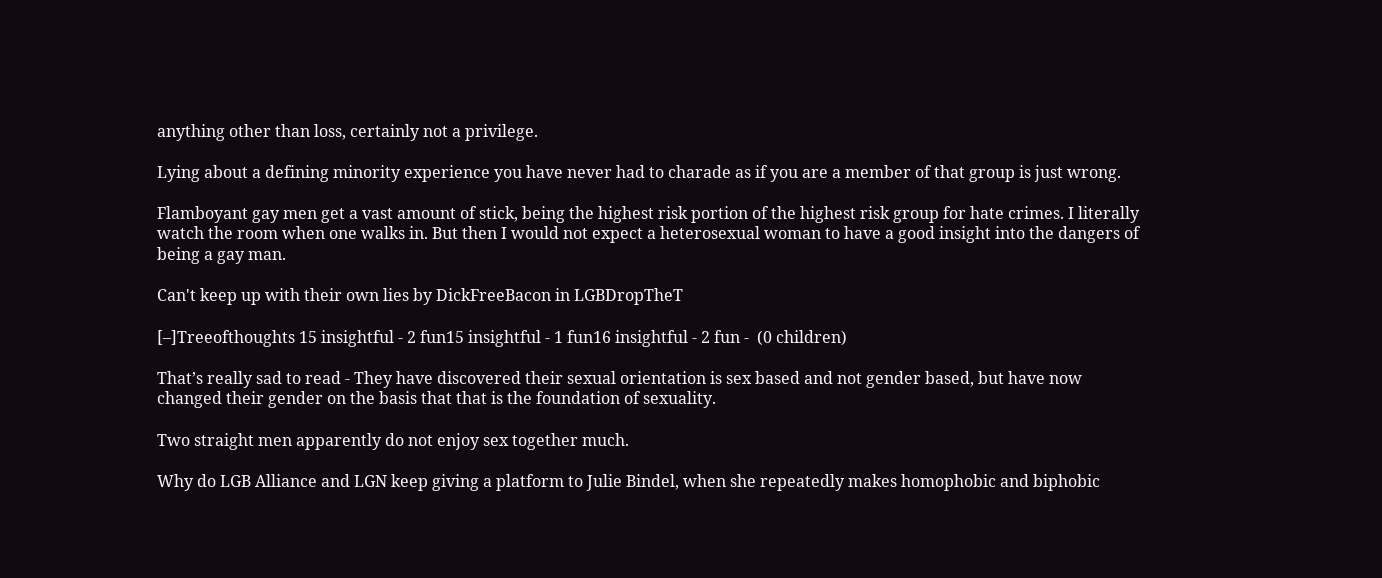anything other than loss, certainly not a privilege.

Lying about a defining minority experience you have never had to charade as if you are a member of that group is just wrong.

Flamboyant gay men get a vast amount of stick, being the highest risk portion of the highest risk group for hate crimes. I literally watch the room when one walks in. But then I would not expect a heterosexual woman to have a good insight into the dangers of being a gay man.

Can't keep up with their own lies by DickFreeBacon in LGBDropTheT

[–]Treeofthoughts 15 insightful - 2 fun15 insightful - 1 fun16 insightful - 2 fun -  (0 children)

That’s really sad to read - They have discovered their sexual orientation is sex based and not gender based, but have now changed their gender on the basis that that is the foundation of sexuality.

Two straight men apparently do not enjoy sex together much.

Why do LGB Alliance and LGN keep giving a platform to Julie Bindel, when she repeatedly makes homophobic and biphobic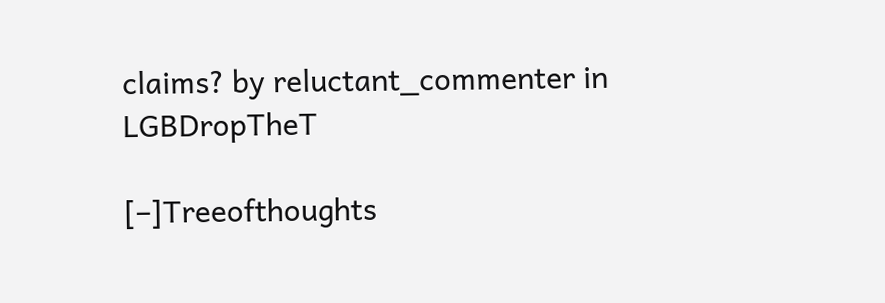claims? by reluctant_commenter in LGBDropTheT

[–]Treeofthoughts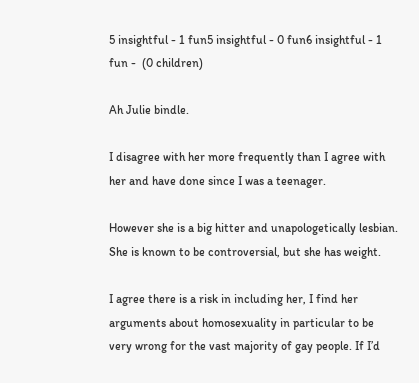5 insightful - 1 fun5 insightful - 0 fun6 insightful - 1 fun -  (0 children)

Ah Julie bindle.

I disagree with her more frequently than I agree with her and have done since I was a teenager.

However she is a big hitter and unapologetically lesbian. She is known to be controversial, but she has weight.

I agree there is a risk in including her, I find her arguments about homosexuality in particular to be very wrong for the vast majority of gay people. If I’d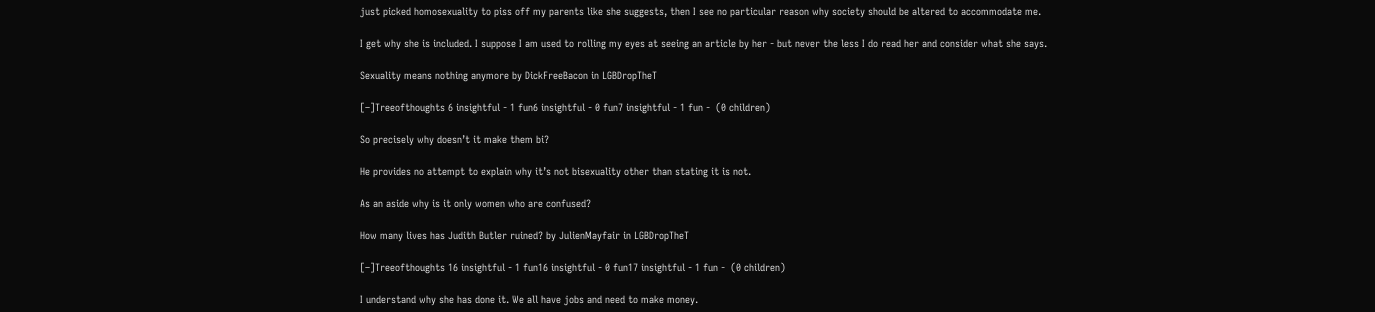just picked homosexuality to piss off my parents like she suggests, then I see no particular reason why society should be altered to accommodate me.

I get why she is included. I suppose I am used to rolling my eyes at seeing an article by her - but never the less I do read her and consider what she says.

Sexuality means nothing anymore by DickFreeBacon in LGBDropTheT

[–]Treeofthoughts 6 insightful - 1 fun6 insightful - 0 fun7 insightful - 1 fun -  (0 children)

So precisely why doesn’t it make them bi?

He provides no attempt to explain why it’s not bisexuality other than stating it is not.

As an aside why is it only women who are confused?

How many lives has Judith Butler ruined? by JulienMayfair in LGBDropTheT

[–]Treeofthoughts 16 insightful - 1 fun16 insightful - 0 fun17 insightful - 1 fun -  (0 children)

I understand why she has done it. We all have jobs and need to make money.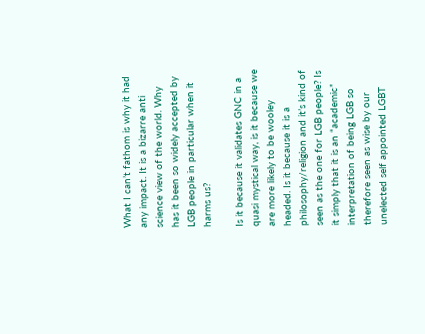What I can’t fathom is why it had any impact. It is a bizarre anti science view of the world. Why has it been so widely accepted by LGB people in particular when it harms us?

Is it because it validates GNC in a quasi mystical way, is it because we are more likely to be wooley headed. Is it because it is a philosophy/religion and it’s kind of seen as the one for LGB people? Is it simply that it is an “academic” interpretation of being LGB so therefore seen as wise by our unelected self appointed LGBT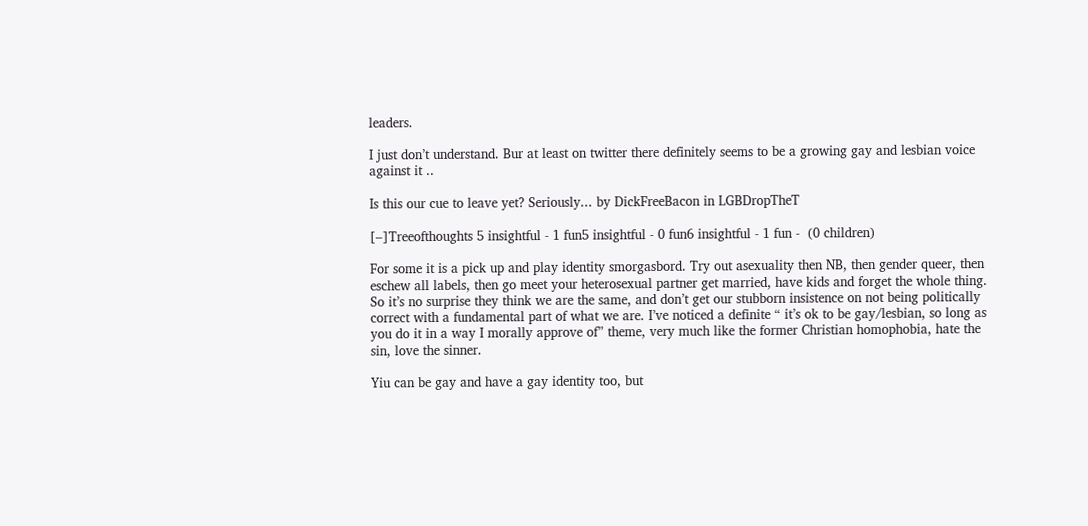leaders.

I just don’t understand. Bur at least on twitter there definitely seems to be a growing gay and lesbian voice against it ..

Is this our cue to leave yet? Seriously... by DickFreeBacon in LGBDropTheT

[–]Treeofthoughts 5 insightful - 1 fun5 insightful - 0 fun6 insightful - 1 fun -  (0 children)

For some it is a pick up and play identity smorgasbord. Try out asexuality then NB, then gender queer, then eschew all labels, then go meet your heterosexual partner get married, have kids and forget the whole thing. So it’s no surprise they think we are the same, and don’t get our stubborn insistence on not being politically correct with a fundamental part of what we are. I’ve noticed a definite “ it’s ok to be gay/lesbian, so long as you do it in a way I morally approve of” theme, very much like the former Christian homophobia, hate the sin, love the sinner.

Yiu can be gay and have a gay identity too, but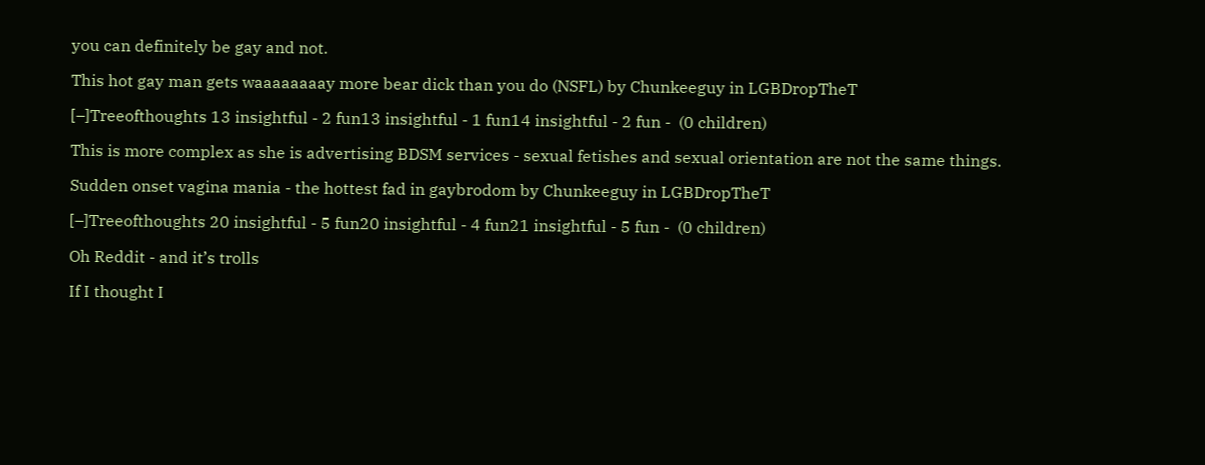you can definitely be gay and not.

This hot gay man gets waaaaaaaay more bear dick than you do (NSFL) by Chunkeeguy in LGBDropTheT

[–]Treeofthoughts 13 insightful - 2 fun13 insightful - 1 fun14 insightful - 2 fun -  (0 children)

This is more complex as she is advertising BDSM services - sexual fetishes and sexual orientation are not the same things.

Sudden onset vagina mania - the hottest fad in gaybrodom by Chunkeeguy in LGBDropTheT

[–]Treeofthoughts 20 insightful - 5 fun20 insightful - 4 fun21 insightful - 5 fun -  (0 children)

Oh Reddit - and it’s trolls

If I thought I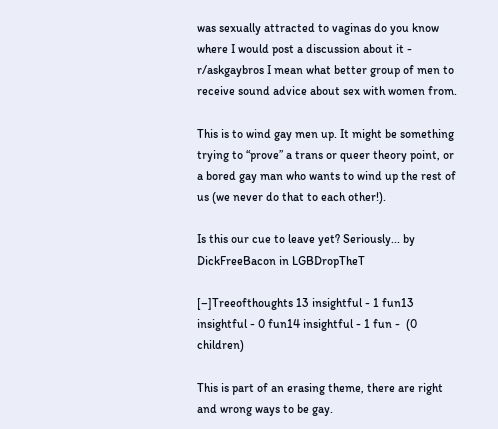was sexually attracted to vaginas do you know where I would post a discussion about it - r/askgaybros I mean what better group of men to receive sound advice about sex with women from.

This is to wind gay men up. It might be something trying to “prove” a trans or queer theory point, or a bored gay man who wants to wind up the rest of us (we never do that to each other!).

Is this our cue to leave yet? Seriously... by DickFreeBacon in LGBDropTheT

[–]Treeofthoughts 13 insightful - 1 fun13 insightful - 0 fun14 insightful - 1 fun -  (0 children)

This is part of an erasing theme, there are right and wrong ways to be gay.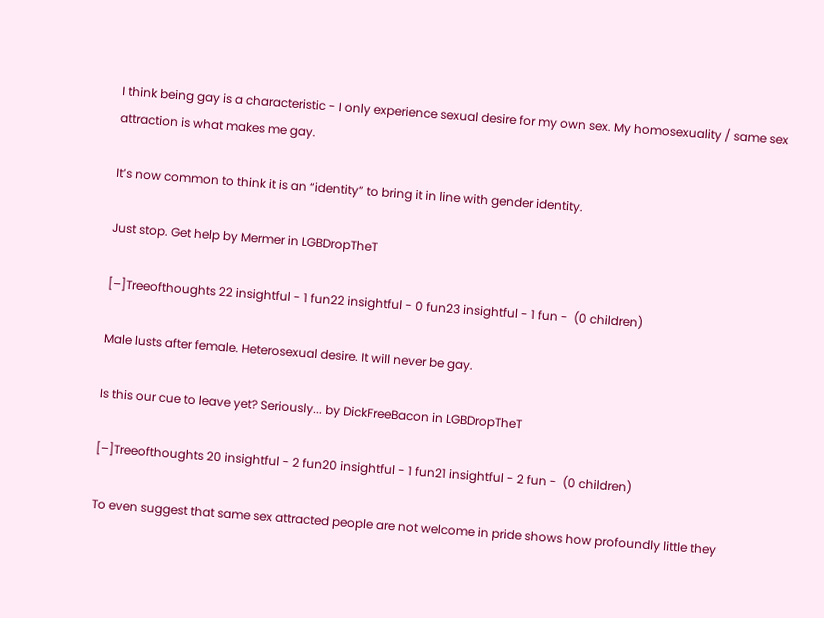I think being gay is a characteristic - I only experience sexual desire for my own sex. My homosexuality / same sex attraction is what makes me gay.

It’s now common to think it is an “identity” to bring it in line with gender identity.

Just stop. Get help by Mermer in LGBDropTheT

[–]Treeofthoughts 22 insightful - 1 fun22 insightful - 0 fun23 insightful - 1 fun -  (0 children)

Male lusts after female. Heterosexual desire. It will never be gay.

Is this our cue to leave yet? Seriously... by DickFreeBacon in LGBDropTheT

[–]Treeofthoughts 20 insightful - 2 fun20 insightful - 1 fun21 insightful - 2 fun -  (0 children)

To even suggest that same sex attracted people are not welcome in pride shows how profoundly little they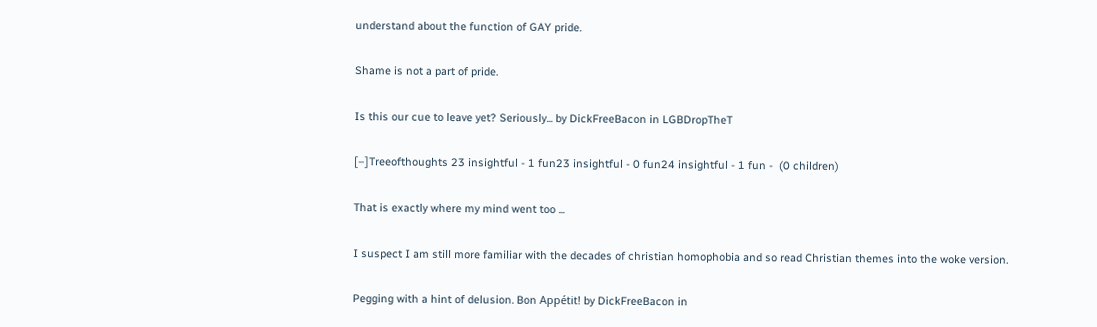understand about the function of GAY pride.

Shame is not a part of pride.

Is this our cue to leave yet? Seriously... by DickFreeBacon in LGBDropTheT

[–]Treeofthoughts 23 insightful - 1 fun23 insightful - 0 fun24 insightful - 1 fun -  (0 children)

That is exactly where my mind went too ...

I suspect I am still more familiar with the decades of christian homophobia and so read Christian themes into the woke version.

Pegging with a hint of delusion. Bon Appétit! by DickFreeBacon in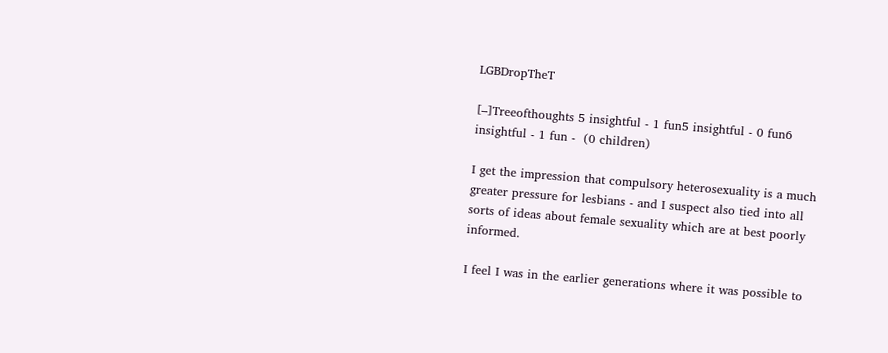LGBDropTheT

[–]Treeofthoughts 5 insightful - 1 fun5 insightful - 0 fun6 insightful - 1 fun -  (0 children)

I get the impression that compulsory heterosexuality is a much greater pressure for lesbians - and I suspect also tied into all sorts of ideas about female sexuality which are at best poorly informed.

I feel I was in the earlier generations where it was possible to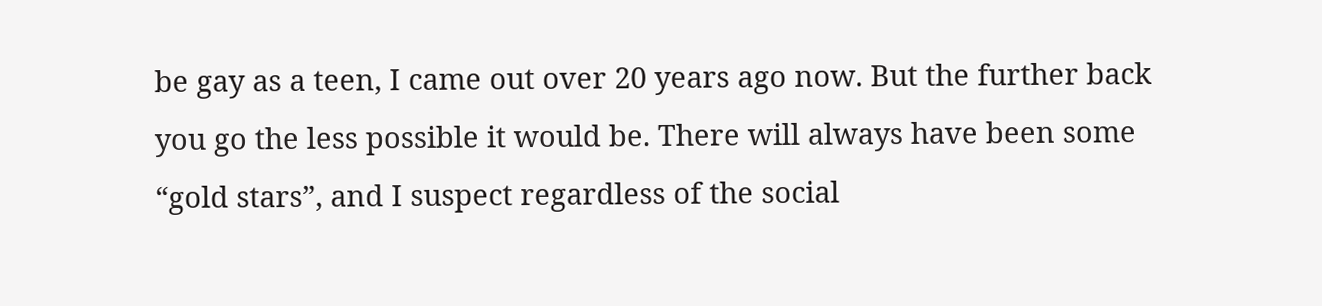be gay as a teen, I came out over 20 years ago now. But the further back you go the less possible it would be. There will always have been some “gold stars”, and I suspect regardless of the social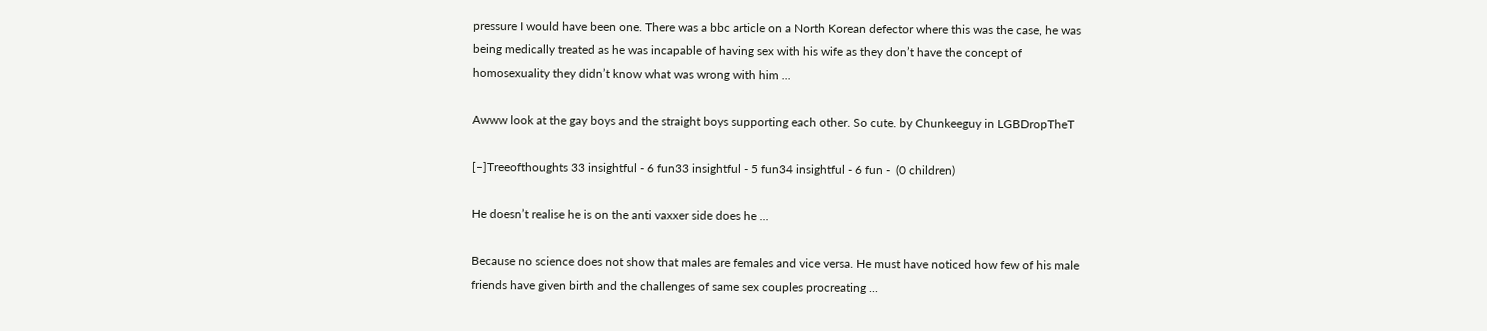pressure I would have been one. There was a bbc article on a North Korean defector where this was the case, he was being medically treated as he was incapable of having sex with his wife as they don’t have the concept of homosexuality they didn’t know what was wrong with him ...

Awww look at the gay boys and the straight boys supporting each other. So cute. by Chunkeeguy in LGBDropTheT

[–]Treeofthoughts 33 insightful - 6 fun33 insightful - 5 fun34 insightful - 6 fun -  (0 children)

He doesn’t realise he is on the anti vaxxer side does he ...

Because no science does not show that males are females and vice versa. He must have noticed how few of his male friends have given birth and the challenges of same sex couples procreating ...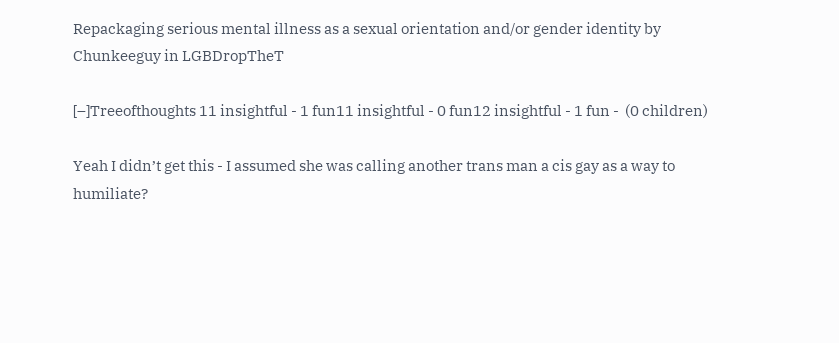Repackaging serious mental illness as a sexual orientation and/or gender identity by Chunkeeguy in LGBDropTheT

[–]Treeofthoughts 11 insightful - 1 fun11 insightful - 0 fun12 insightful - 1 fun -  (0 children)

Yeah I didn’t get this - I assumed she was calling another trans man a cis gay as a way to humiliate?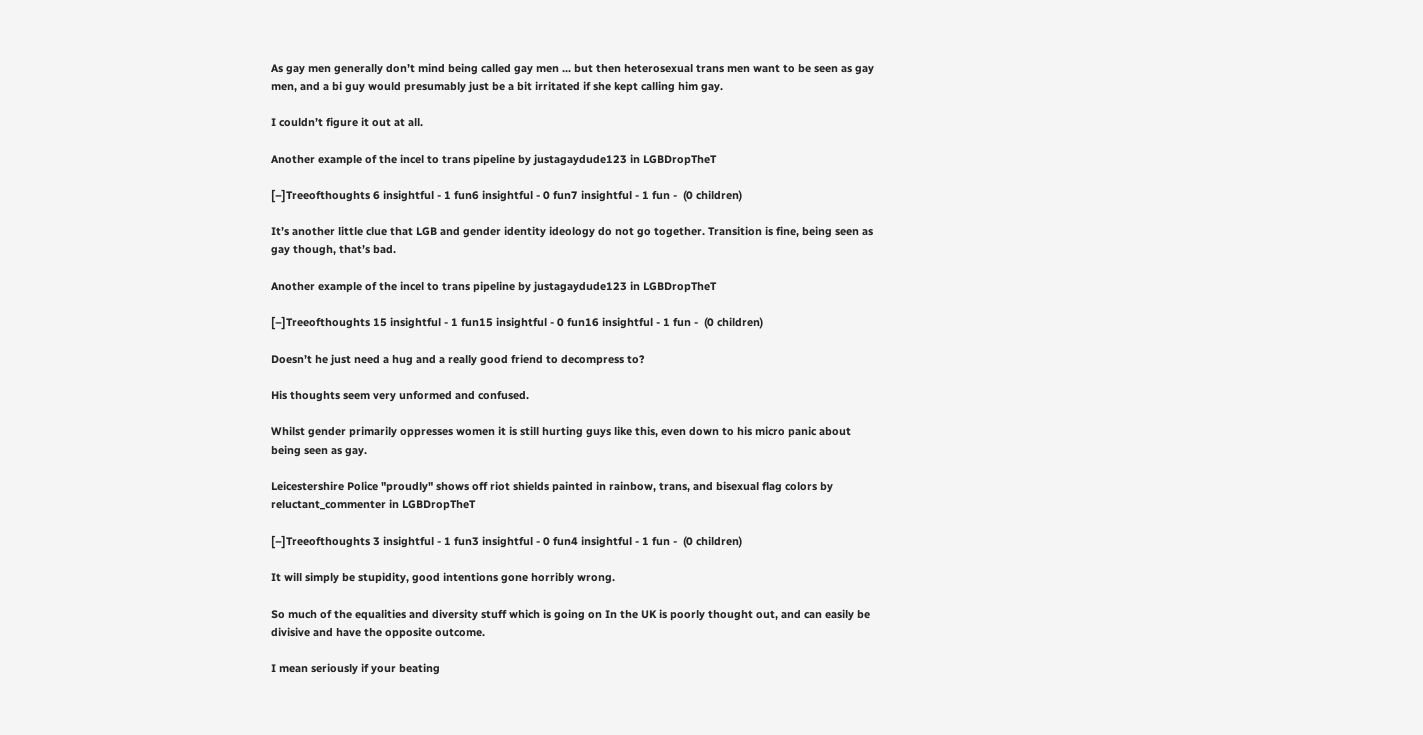As gay men generally don’t mind being called gay men ... but then heterosexual trans men want to be seen as gay men, and a bi guy would presumably just be a bit irritated if she kept calling him gay.

I couldn’t figure it out at all.

Another example of the incel to trans pipeline by justagaydude123 in LGBDropTheT

[–]Treeofthoughts 6 insightful - 1 fun6 insightful - 0 fun7 insightful - 1 fun -  (0 children)

It’s another little clue that LGB and gender identity ideology do not go together. Transition is fine, being seen as gay though, that’s bad.

Another example of the incel to trans pipeline by justagaydude123 in LGBDropTheT

[–]Treeofthoughts 15 insightful - 1 fun15 insightful - 0 fun16 insightful - 1 fun -  (0 children)

Doesn’t he just need a hug and a really good friend to decompress to?

His thoughts seem very unformed and confused.

Whilst gender primarily oppresses women it is still hurting guys like this, even down to his micro panic about being seen as gay.

Leicestershire Police "proudly" shows off riot shields painted in rainbow, trans, and bisexual flag colors by reluctant_commenter in LGBDropTheT

[–]Treeofthoughts 3 insightful - 1 fun3 insightful - 0 fun4 insightful - 1 fun -  (0 children)

It will simply be stupidity, good intentions gone horribly wrong.

So much of the equalities and diversity stuff which is going on In the UK is poorly thought out, and can easily be divisive and have the opposite outcome.

I mean seriously if your beating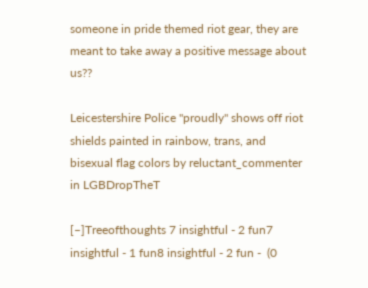someone in pride themed riot gear, they are meant to take away a positive message about us??

Leicestershire Police "proudly" shows off riot shields painted in rainbow, trans, and bisexual flag colors by reluctant_commenter in LGBDropTheT

[–]Treeofthoughts 7 insightful - 2 fun7 insightful - 1 fun8 insightful - 2 fun -  (0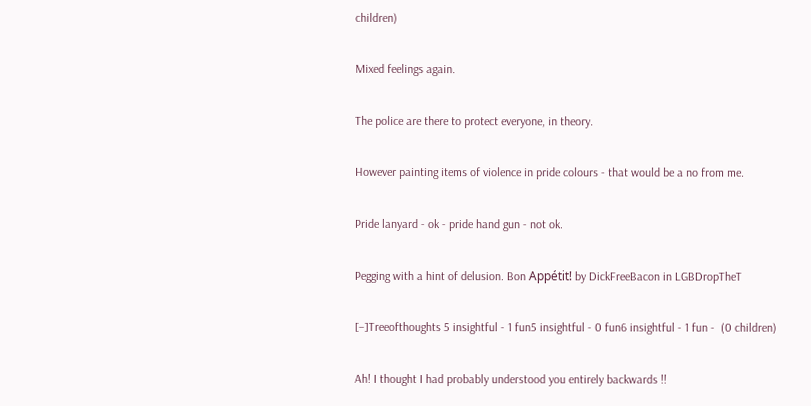children)

Mixed feelings again.

The police are there to protect everyone, in theory.

However painting items of violence in pride colours - that would be a no from me.

Pride lanyard - ok - pride hand gun - not ok.

Pegging with a hint of delusion. Bon Appétit! by DickFreeBacon in LGBDropTheT

[–]Treeofthoughts 5 insightful - 1 fun5 insightful - 0 fun6 insightful - 1 fun -  (0 children)

Ah! I thought I had probably understood you entirely backwards !!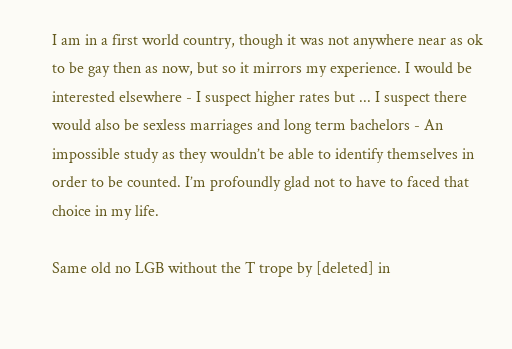I am in a first world country, though it was not anywhere near as ok to be gay then as now, but so it mirrors my experience. I would be interested elsewhere - I suspect higher rates but ... I suspect there would also be sexless marriages and long term bachelors - An impossible study as they wouldn’t be able to identify themselves in order to be counted. I’m profoundly glad not to have to faced that choice in my life.

Same old no LGB without the T trope by [deleted] in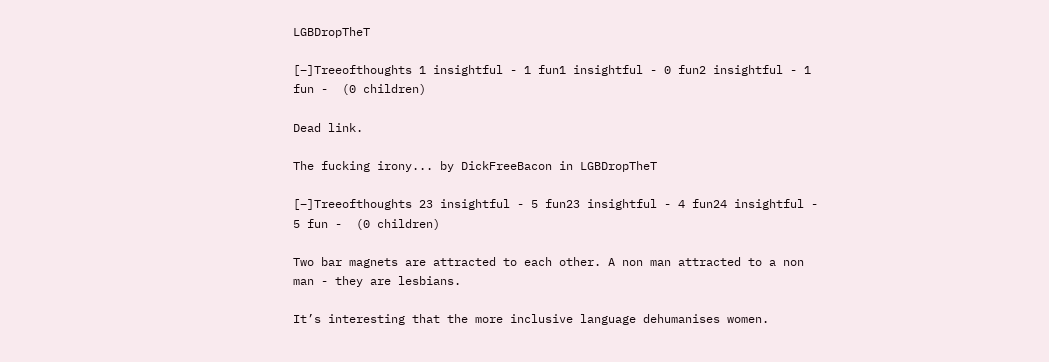LGBDropTheT

[–]Treeofthoughts 1 insightful - 1 fun1 insightful - 0 fun2 insightful - 1 fun -  (0 children)

Dead link.

The fucking irony... by DickFreeBacon in LGBDropTheT

[–]Treeofthoughts 23 insightful - 5 fun23 insightful - 4 fun24 insightful - 5 fun -  (0 children)

Two bar magnets are attracted to each other. A non man attracted to a non man - they are lesbians.

It’s interesting that the more inclusive language dehumanises women.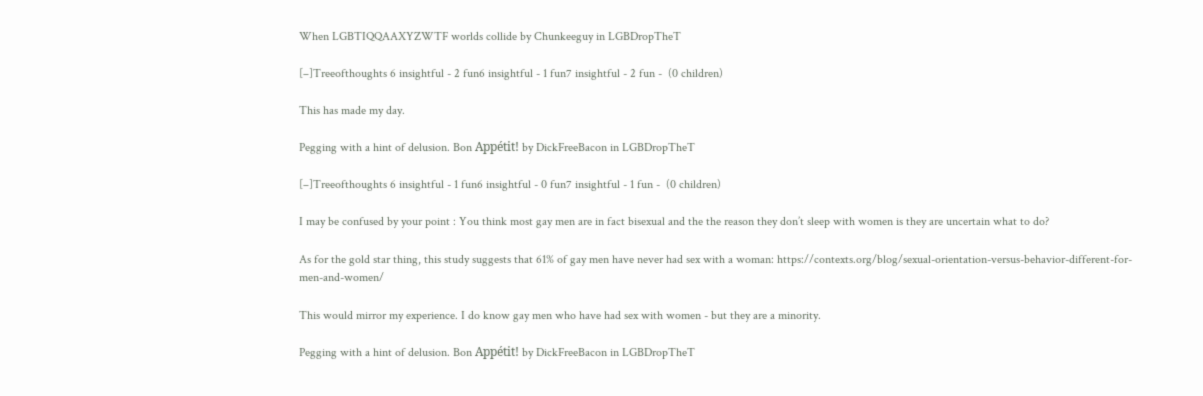When LGBTIQQAAXYZWTF worlds collide by Chunkeeguy in LGBDropTheT

[–]Treeofthoughts 6 insightful - 2 fun6 insightful - 1 fun7 insightful - 2 fun -  (0 children)

This has made my day.

Pegging with a hint of delusion. Bon Appétit! by DickFreeBacon in LGBDropTheT

[–]Treeofthoughts 6 insightful - 1 fun6 insightful - 0 fun7 insightful - 1 fun -  (0 children)

I may be confused by your point : You think most gay men are in fact bisexual and the the reason they don’t sleep with women is they are uncertain what to do?

As for the gold star thing, this study suggests that 61% of gay men have never had sex with a woman: https://contexts.org/blog/sexual-orientation-versus-behavior-different-for-men-and-women/

This would mirror my experience. I do know gay men who have had sex with women - but they are a minority.

Pegging with a hint of delusion. Bon Appétit! by DickFreeBacon in LGBDropTheT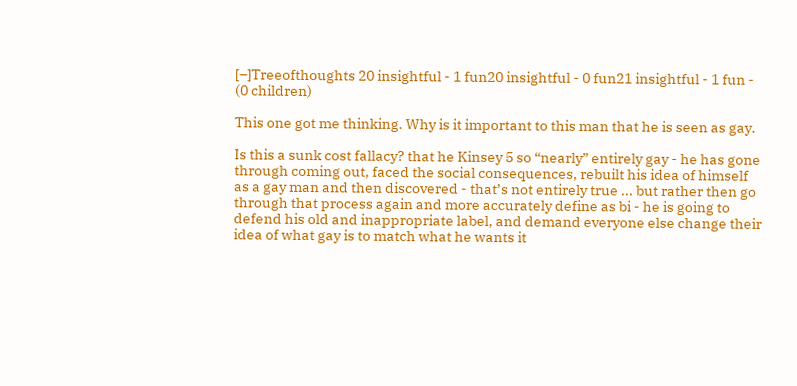[–]Treeofthoughts 20 insightful - 1 fun20 insightful - 0 fun21 insightful - 1 fun -  (0 children)

This one got me thinking. Why is it important to this man that he is seen as gay.

Is this a sunk cost fallacy? that he Kinsey 5 so “nearly” entirely gay - he has gone through coming out, faced the social consequences, rebuilt his idea of himself as a gay man and then discovered - that’s not entirely true ... but rather then go through that process again and more accurately define as bi - he is going to defend his old and inappropriate label, and demand everyone else change their idea of what gay is to match what he wants it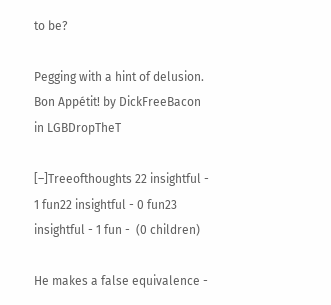to be?

Pegging with a hint of delusion. Bon Appétit! by DickFreeBacon in LGBDropTheT

[–]Treeofthoughts 22 insightful - 1 fun22 insightful - 0 fun23 insightful - 1 fun -  (0 children)

He makes a false equivalence -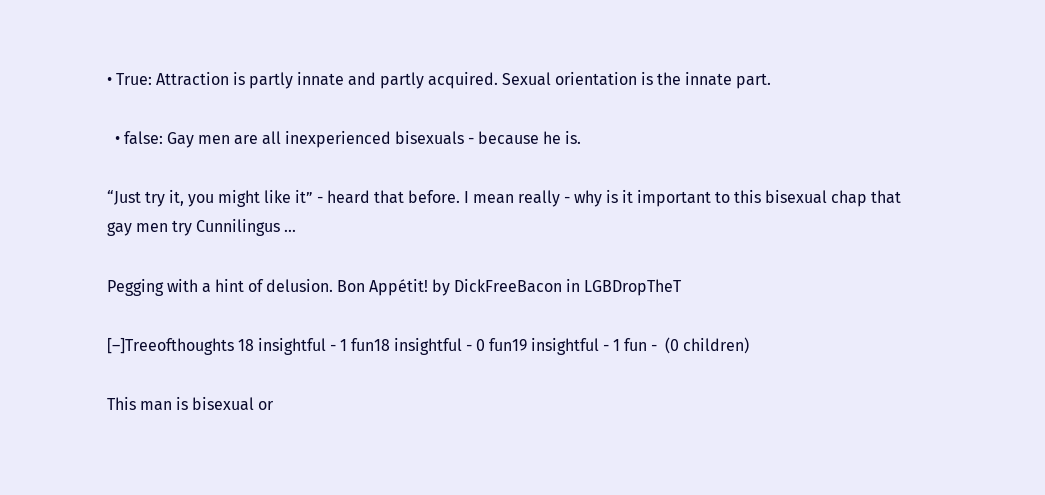• True: Attraction is partly innate and partly acquired. Sexual orientation is the innate part.

  • false: Gay men are all inexperienced bisexuals - because he is.

“Just try it, you might like it” - heard that before. I mean really - why is it important to this bisexual chap that gay men try Cunnilingus ...

Pegging with a hint of delusion. Bon Appétit! by DickFreeBacon in LGBDropTheT

[–]Treeofthoughts 18 insightful - 1 fun18 insightful - 0 fun19 insightful - 1 fun -  (0 children)

This man is bisexual or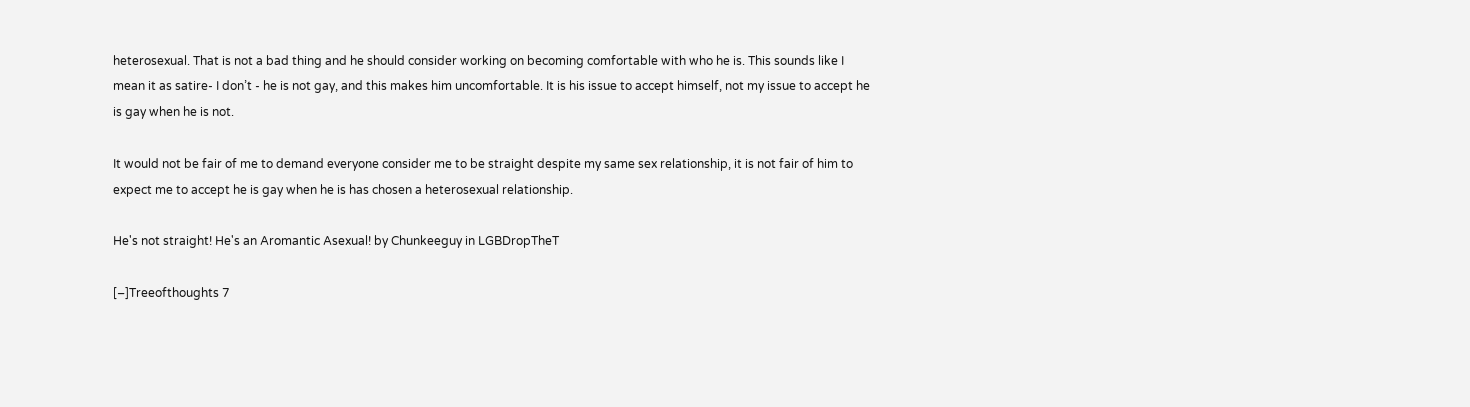heterosexual. That is not a bad thing and he should consider working on becoming comfortable with who he is. This sounds like I mean it as satire- I don’t - he is not gay, and this makes him uncomfortable. It is his issue to accept himself, not my issue to accept he is gay when he is not.

It would not be fair of me to demand everyone consider me to be straight despite my same sex relationship, it is not fair of him to expect me to accept he is gay when he is has chosen a heterosexual relationship.

He's not straight! He's an Aromantic Asexual! by Chunkeeguy in LGBDropTheT

[–]Treeofthoughts 7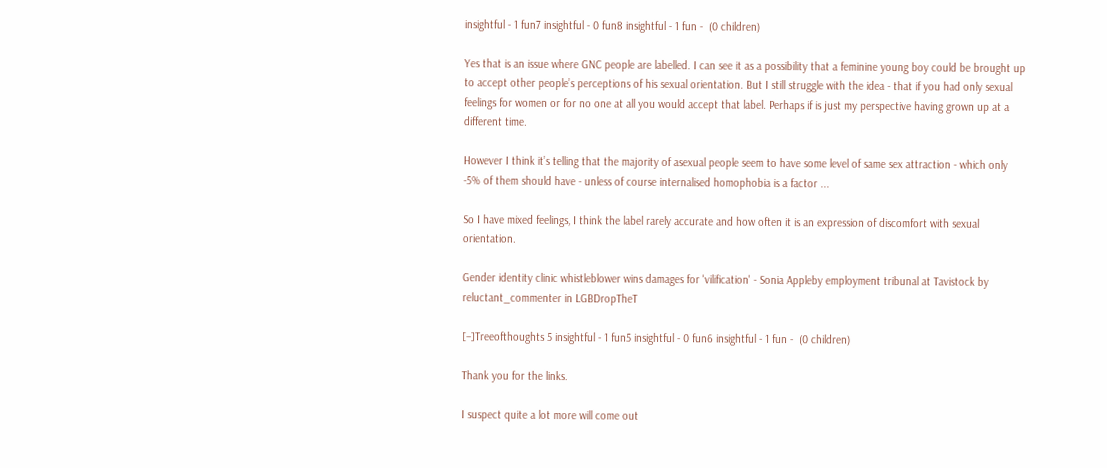insightful - 1 fun7 insightful - 0 fun8 insightful - 1 fun -  (0 children)

Yes that is an issue where GNC people are labelled. I can see it as a possibility that a feminine young boy could be brought up to accept other people’s perceptions of his sexual orientation. But I still struggle with the idea - that if you had only sexual feelings for women or for no one at all you would accept that label. Perhaps if is just my perspective having grown up at a different time.

However I think it’s telling that the majority of asexual people seem to have some level of same sex attraction - which only -5% of them should have - unless of course internalised homophobia is a factor ...

So I have mixed feelings, I think the label rarely accurate and how often it is an expression of discomfort with sexual orientation.

Gender identity clinic whistleblower wins damages for 'vilification' - Sonia Appleby employment tribunal at Tavistock by reluctant_commenter in LGBDropTheT

[–]Treeofthoughts 5 insightful - 1 fun5 insightful - 0 fun6 insightful - 1 fun -  (0 children)

Thank you for the links.

I suspect quite a lot more will come out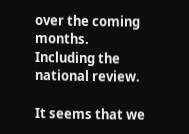over the coming months. Including the national review.

It seems that we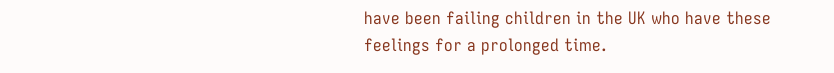have been failing children in the UK who have these feelings for a prolonged time.